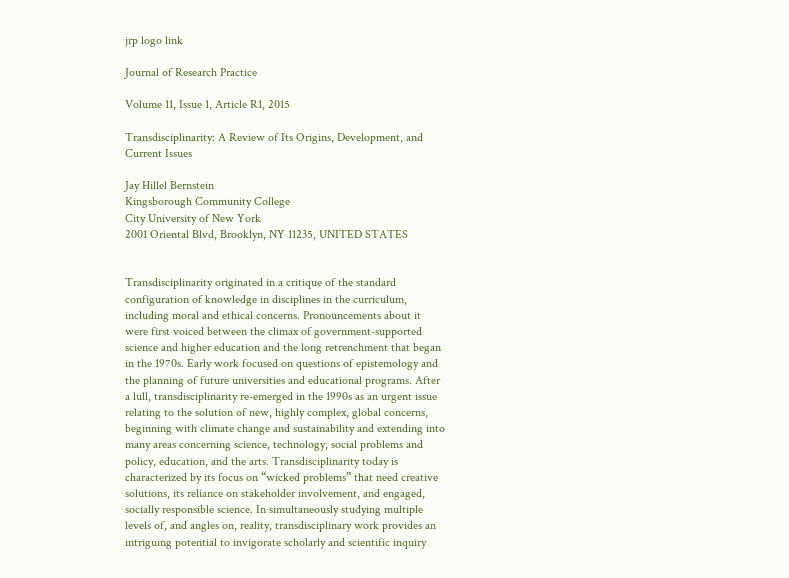jrp logo link

Journal of Research Practice

Volume 11, Issue 1, Article R1, 2015

Transdisciplinarity: A Review of Its Origins, Development, and Current Issues

Jay Hillel Bernstein
Kingsborough Community College
City University of New York
2001 Oriental Blvd, Brooklyn, NY 11235, UNITED STATES


Transdisciplinarity originated in a critique of the standard configuration of knowledge in disciplines in the curriculum, including moral and ethical concerns. Pronouncements about it were first voiced between the climax of government-supported science and higher education and the long retrenchment that began in the 1970s. Early work focused on questions of epistemology and the planning of future universities and educational programs. After a lull, transdisciplinarity re-emerged in the 1990s as an urgent issue relating to the solution of new, highly complex, global concerns, beginning with climate change and sustainability and extending into many areas concerning science, technology, social problems and policy, education, and the arts. Transdisciplinarity today is characterized by its focus on “wicked problems” that need creative solutions, its reliance on stakeholder involvement, and engaged, socially responsible science. In simultaneously studying multiple levels of, and angles on, reality, transdisciplinary work provides an intriguing potential to invigorate scholarly and scientific inquiry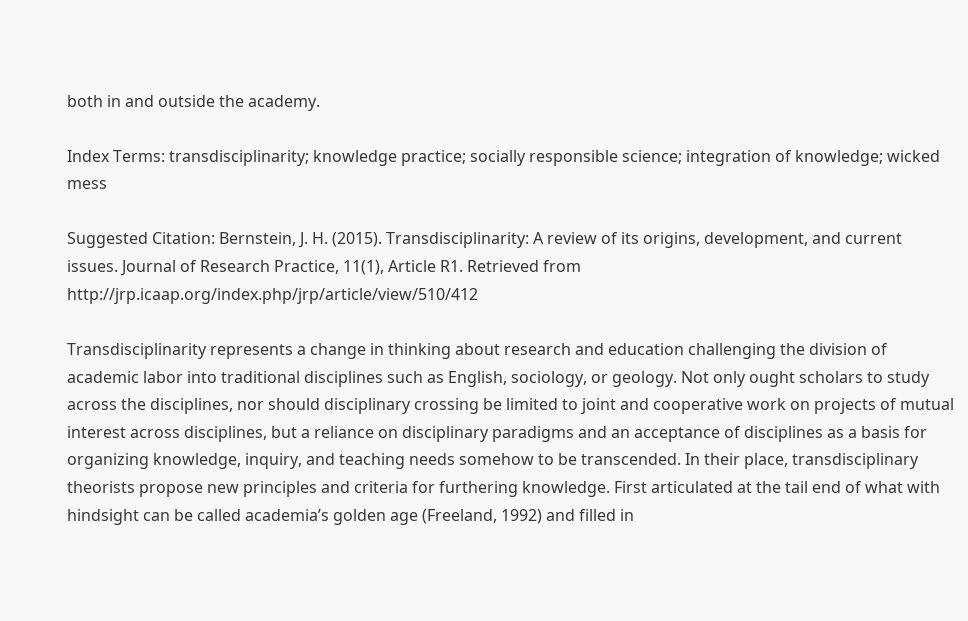both in and outside the academy.

Index Terms: transdisciplinarity; knowledge practice; socially responsible science; integration of knowledge; wicked mess

Suggested Citation: Bernstein, J. H. (2015). Transdisciplinarity: A review of its origins, development, and current issues. Journal of Research Practice, 11(1), Article R1. Retrieved from http://jrp.icaap.org/index.php/jrp/article/view/510/412

Transdisciplinarity represents a change in thinking about research and education challenging the division of academic labor into traditional disciplines such as English, sociology, or geology. Not only ought scholars to study across the disciplines, nor should disciplinary crossing be limited to joint and cooperative work on projects of mutual interest across disciplines, but a reliance on disciplinary paradigms and an acceptance of disciplines as a basis for organizing knowledge, inquiry, and teaching needs somehow to be transcended. In their place, transdisciplinary theorists propose new principles and criteria for furthering knowledge. First articulated at the tail end of what with hindsight can be called academia’s golden age (Freeland, 1992) and filled in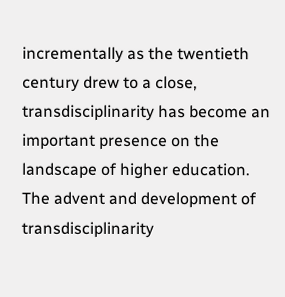incrementally as the twentieth century drew to a close, transdisciplinarity has become an important presence on the landscape of higher education. The advent and development of transdisciplinarity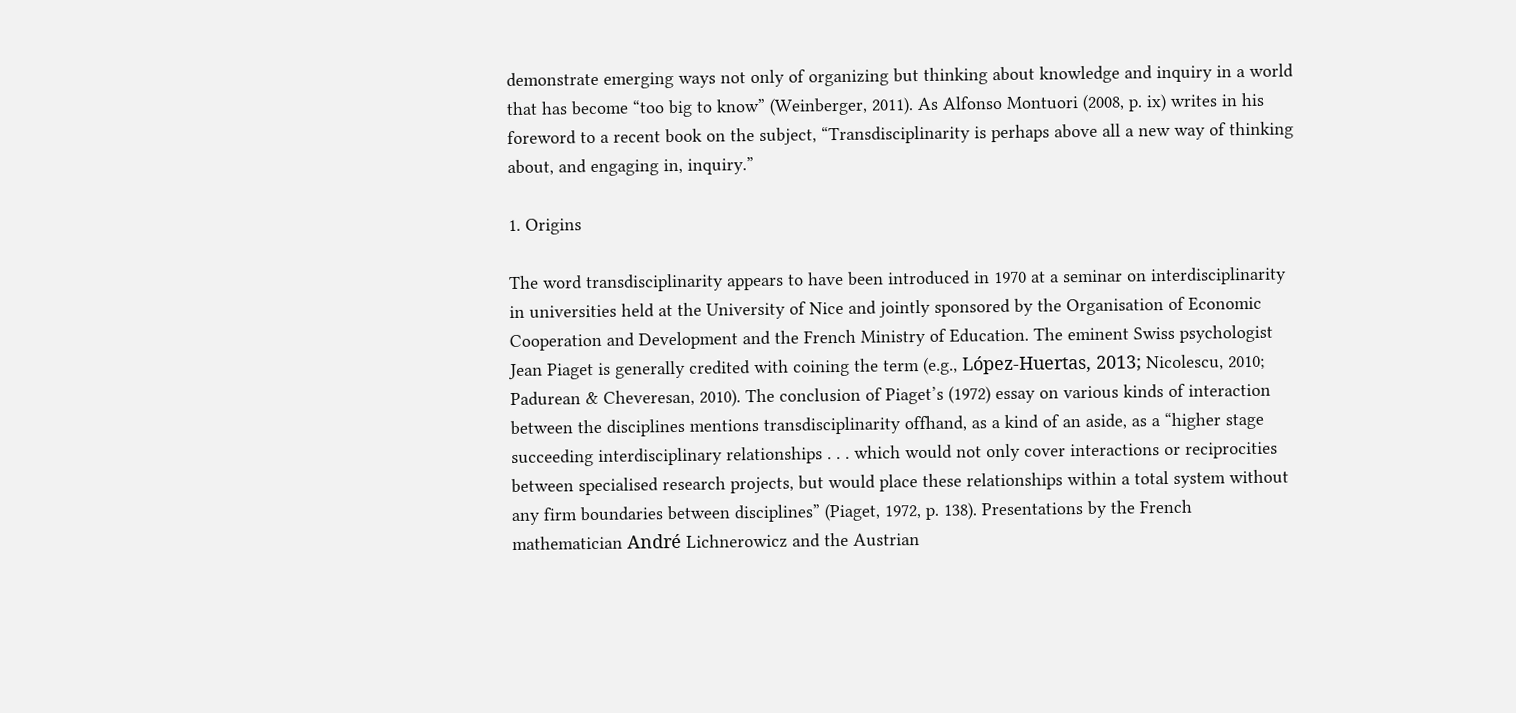demonstrate emerging ways not only of organizing but thinking about knowledge and inquiry in a world that has become “too big to know” (Weinberger, 2011). As Alfonso Montuori (2008, p. ix) writes in his foreword to a recent book on the subject, “Transdisciplinarity is perhaps above all a new way of thinking about, and engaging in, inquiry.”

1. Origins

The word transdisciplinarity appears to have been introduced in 1970 at a seminar on interdisciplinarity in universities held at the University of Nice and jointly sponsored by the Organisation of Economic Cooperation and Development and the French Ministry of Education. The eminent Swiss psychologist Jean Piaget is generally credited with coining the term (e.g., López-Huertas, 2013; Nicolescu, 2010; Padurean & Cheveresan, 2010). The conclusion of Piaget’s (1972) essay on various kinds of interaction between the disciplines mentions transdisciplinarity offhand, as a kind of an aside, as a “higher stage succeeding interdisciplinary relationships . . . which would not only cover interactions or reciprocities between specialised research projects, but would place these relationships within a total system without any firm boundaries between disciplines” (Piaget, 1972, p. 138). Presentations by the French mathematician André Lichnerowicz and the Austrian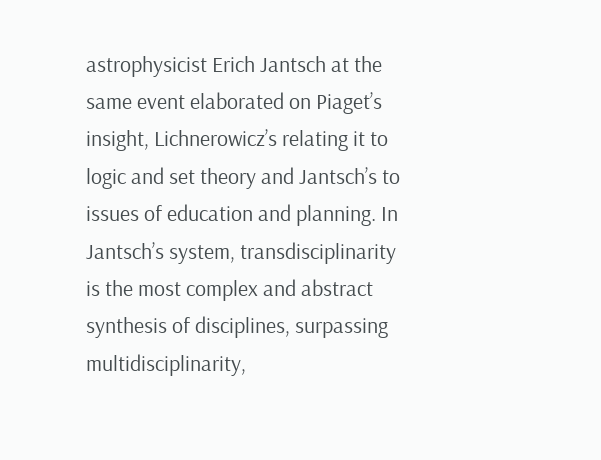astrophysicist Erich Jantsch at the same event elaborated on Piaget’s insight, Lichnerowicz’s relating it to logic and set theory and Jantsch’s to issues of education and planning. In Jantsch’s system, transdisciplinarity is the most complex and abstract synthesis of disciplines, surpassing multidisciplinarity,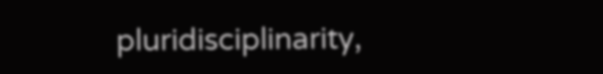pluridisciplinarity,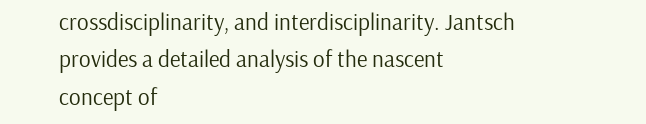crossdisciplinarity, and interdisciplinarity. Jantsch provides a detailed analysis of the nascent concept of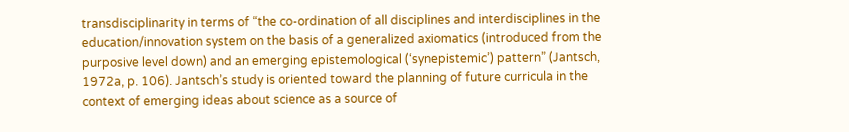transdisciplinarity in terms of “the co-ordination of all disciplines and interdisciplines in the education/innovation system on the basis of a generalized axiomatics (introduced from the purposive level down) and an emerging epistemological (‘synepistemic’) pattern” (Jantsch, 1972a, p. 106). Jantsch’s study is oriented toward the planning of future curricula in the context of emerging ideas about science as a source of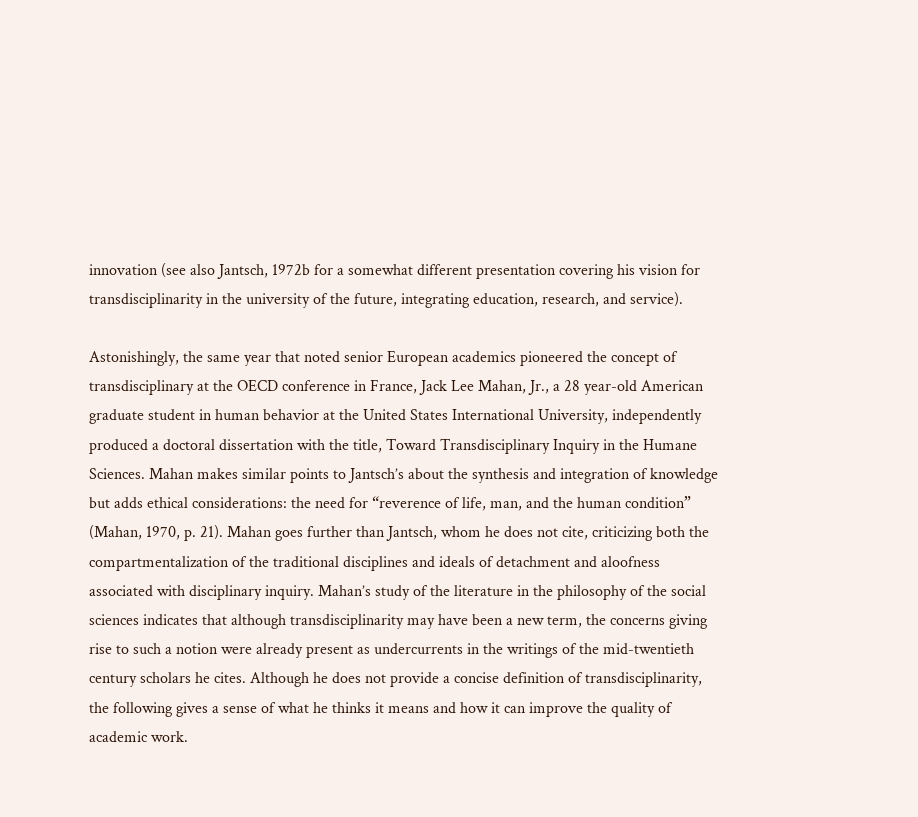innovation (see also Jantsch, 1972b for a somewhat different presentation covering his vision for transdisciplinarity in the university of the future, integrating education, research, and service).

Astonishingly, the same year that noted senior European academics pioneered the concept of transdisciplinary at the OECD conference in France, Jack Lee Mahan, Jr., a 28 year-old American graduate student in human behavior at the United States International University, independently produced a doctoral dissertation with the title, Toward Transdisciplinary Inquiry in the Humane Sciences. Mahan makes similar points to Jantsch’s about the synthesis and integration of knowledge but adds ethical considerations: the need for “reverence of life, man, and the human condition” (Mahan, 1970, p. 21). Mahan goes further than Jantsch, whom he does not cite, criticizing both the compartmentalization of the traditional disciplines and ideals of detachment and aloofness associated with disciplinary inquiry. Mahan’s study of the literature in the philosophy of the social sciences indicates that although transdisciplinarity may have been a new term, the concerns giving rise to such a notion were already present as undercurrents in the writings of the mid-twentieth century scholars he cites. Although he does not provide a concise definition of transdisciplinarity, the following gives a sense of what he thinks it means and how it can improve the quality of academic work.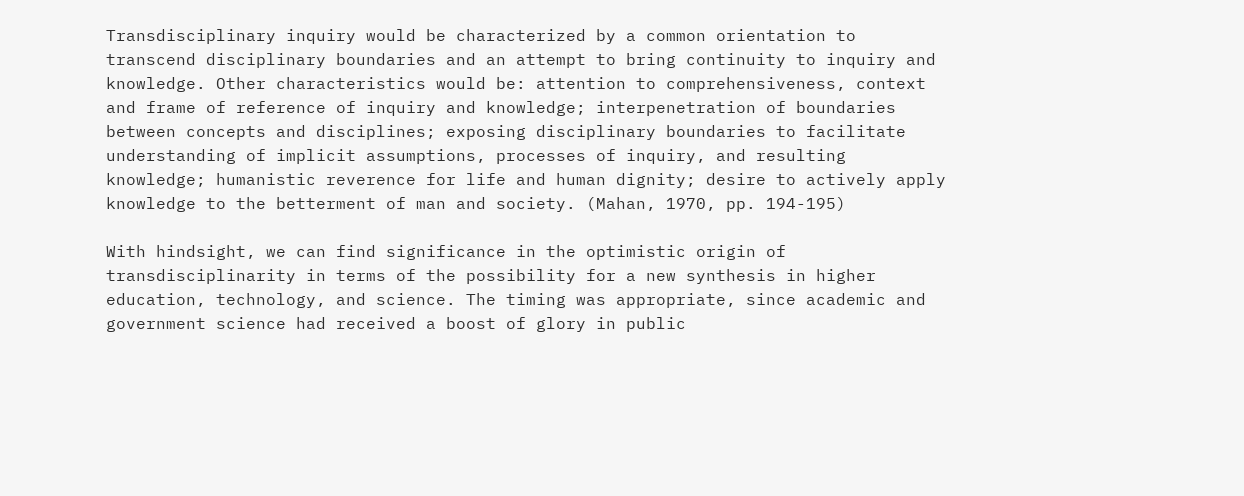Transdisciplinary inquiry would be characterized by a common orientation to transcend disciplinary boundaries and an attempt to bring continuity to inquiry and knowledge. Other characteristics would be: attention to comprehensiveness, context and frame of reference of inquiry and knowledge; interpenetration of boundaries between concepts and disciplines; exposing disciplinary boundaries to facilitate understanding of implicit assumptions, processes of inquiry, and resulting knowledge; humanistic reverence for life and human dignity; desire to actively apply knowledge to the betterment of man and society. (Mahan, 1970, pp. 194-195)

With hindsight, we can find significance in the optimistic origin of transdisciplinarity in terms of the possibility for a new synthesis in higher education, technology, and science. The timing was appropriate, since academic and government science had received a boost of glory in public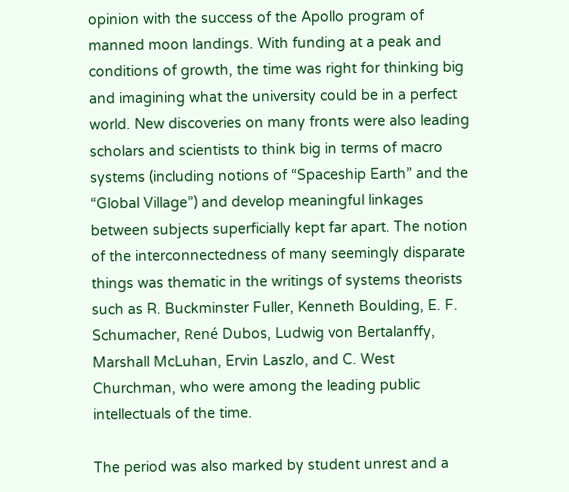opinion with the success of the Apollo program of manned moon landings. With funding at a peak and conditions of growth, the time was right for thinking big and imagining what the university could be in a perfect world. New discoveries on many fronts were also leading scholars and scientists to think big in terms of macro systems (including notions of “Spaceship Earth” and the “Global Village”) and develop meaningful linkages between subjects superficially kept far apart. The notion of the interconnectedness of many seemingly disparate things was thematic in the writings of systems theorists such as R. Buckminster Fuller, Kenneth Boulding, E. F. Schumacher, René Dubos, Ludwig von Bertalanffy, Marshall McLuhan, Ervin Laszlo, and C. West Churchman, who were among the leading public intellectuals of the time.

The period was also marked by student unrest and a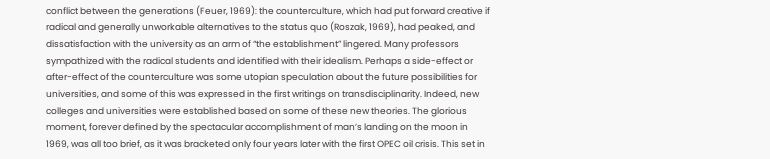conflict between the generations (Feuer, 1969): the counterculture, which had put forward creative if radical and generally unworkable alternatives to the status quo (Roszak, 1969), had peaked, and dissatisfaction with the university as an arm of “the establishment” lingered. Many professors sympathized with the radical students and identified with their idealism. Perhaps a side-effect or after-effect of the counterculture was some utopian speculation about the future possibilities for universities, and some of this was expressed in the first writings on transdisciplinarity. Indeed, new colleges and universities were established based on some of these new theories. The glorious moment, forever defined by the spectacular accomplishment of man’s landing on the moon in 1969, was all too brief, as it was bracketed only four years later with the first OPEC oil crisis. This set in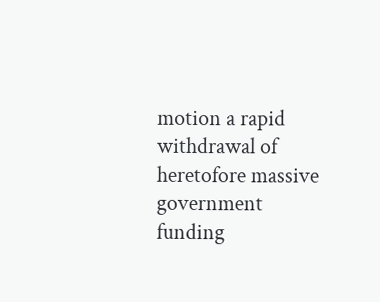motion a rapid withdrawal of heretofore massive government funding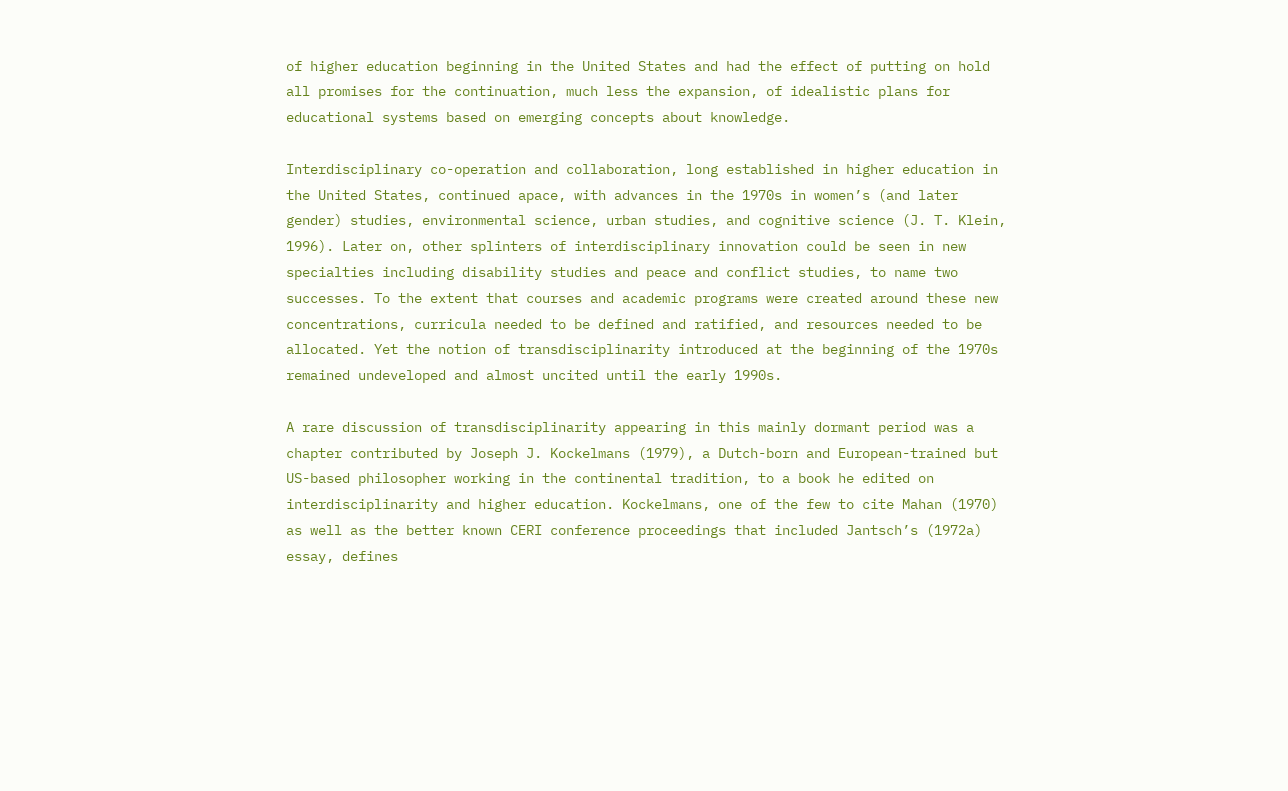of higher education beginning in the United States and had the effect of putting on hold all promises for the continuation, much less the expansion, of idealistic plans for educational systems based on emerging concepts about knowledge.

Interdisciplinary co-operation and collaboration, long established in higher education in the United States, continued apace, with advances in the 1970s in women’s (and later gender) studies, environmental science, urban studies, and cognitive science (J. T. Klein, 1996). Later on, other splinters of interdisciplinary innovation could be seen in new specialties including disability studies and peace and conflict studies, to name two successes. To the extent that courses and academic programs were created around these new concentrations, curricula needed to be defined and ratified, and resources needed to be allocated. Yet the notion of transdisciplinarity introduced at the beginning of the 1970s remained undeveloped and almost uncited until the early 1990s.

A rare discussion of transdisciplinarity appearing in this mainly dormant period was a chapter contributed by Joseph J. Kockelmans (1979), a Dutch-born and European-trained but US-based philosopher working in the continental tradition, to a book he edited on interdisciplinarity and higher education. Kockelmans, one of the few to cite Mahan (1970) as well as the better known CERI conference proceedings that included Jantsch’s (1972a) essay, defines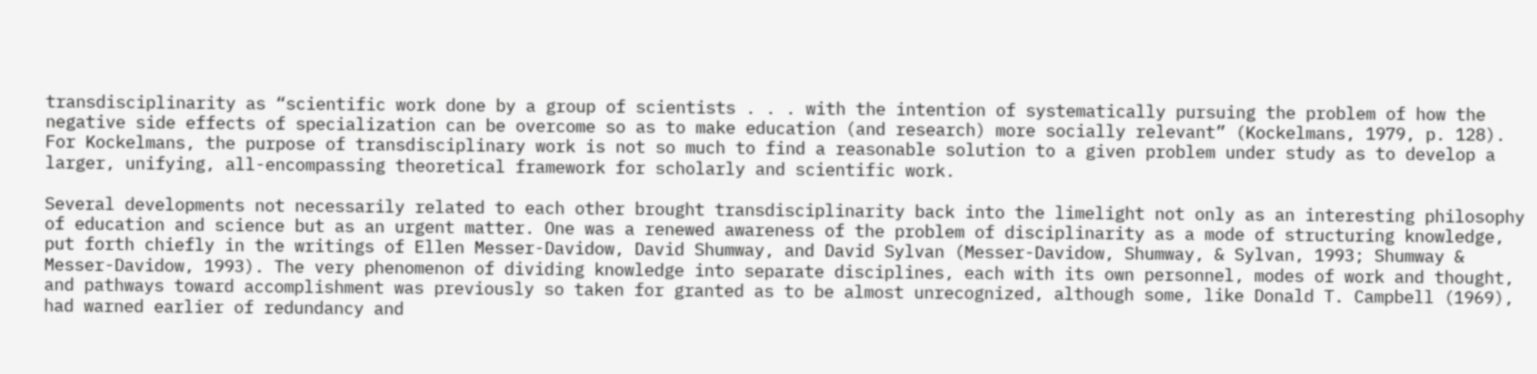transdisciplinarity as “scientific work done by a group of scientists . . . with the intention of systematically pursuing the problem of how the negative side effects of specialization can be overcome so as to make education (and research) more socially relevant” (Kockelmans, 1979, p. 128). For Kockelmans, the purpose of transdisciplinary work is not so much to find a reasonable solution to a given problem under study as to develop a larger, unifying, all-encompassing theoretical framework for scholarly and scientific work.

Several developments not necessarily related to each other brought transdisciplinarity back into the limelight not only as an interesting philosophy of education and science but as an urgent matter. One was a renewed awareness of the problem of disciplinarity as a mode of structuring knowledge, put forth chiefly in the writings of Ellen Messer-Davidow, David Shumway, and David Sylvan (Messer-Davidow, Shumway, & Sylvan, 1993; Shumway & Messer-Davidow, 1993). The very phenomenon of dividing knowledge into separate disciplines, each with its own personnel, modes of work and thought, and pathways toward accomplishment was previously so taken for granted as to be almost unrecognized, although some, like Donald T. Campbell (1969), had warned earlier of redundancy and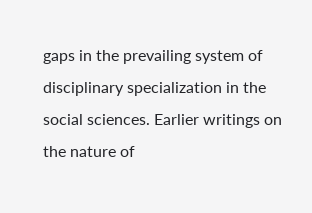gaps in the prevailing system of disciplinary specialization in the social sciences. Earlier writings on the nature of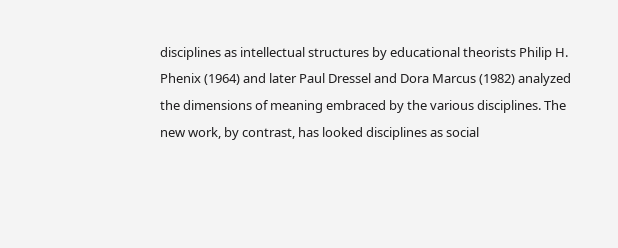disciplines as intellectual structures by educational theorists Philip H. Phenix (1964) and later Paul Dressel and Dora Marcus (1982) analyzed the dimensions of meaning embraced by the various disciplines. The new work, by contrast, has looked disciplines as social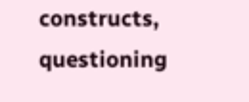constructs, questioning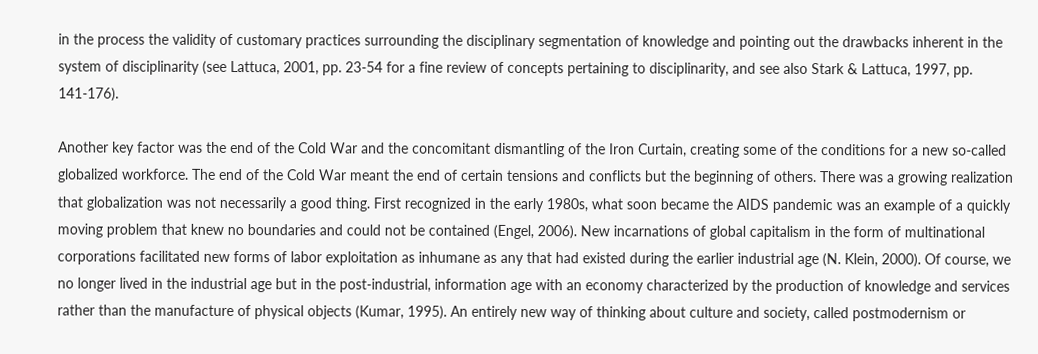in the process the validity of customary practices surrounding the disciplinary segmentation of knowledge and pointing out the drawbacks inherent in the system of disciplinarity (see Lattuca, 2001, pp. 23-54 for a fine review of concepts pertaining to disciplinarity, and see also Stark & Lattuca, 1997, pp. 141-176).

Another key factor was the end of the Cold War and the concomitant dismantling of the Iron Curtain, creating some of the conditions for a new so-called globalized workforce. The end of the Cold War meant the end of certain tensions and conflicts but the beginning of others. There was a growing realization that globalization was not necessarily a good thing. First recognized in the early 1980s, what soon became the AIDS pandemic was an example of a quickly moving problem that knew no boundaries and could not be contained (Engel, 2006). New incarnations of global capitalism in the form of multinational corporations facilitated new forms of labor exploitation as inhumane as any that had existed during the earlier industrial age (N. Klein, 2000). Of course, we no longer lived in the industrial age but in the post-industrial, information age with an economy characterized by the production of knowledge and services rather than the manufacture of physical objects (Kumar, 1995). An entirely new way of thinking about culture and society, called postmodernism or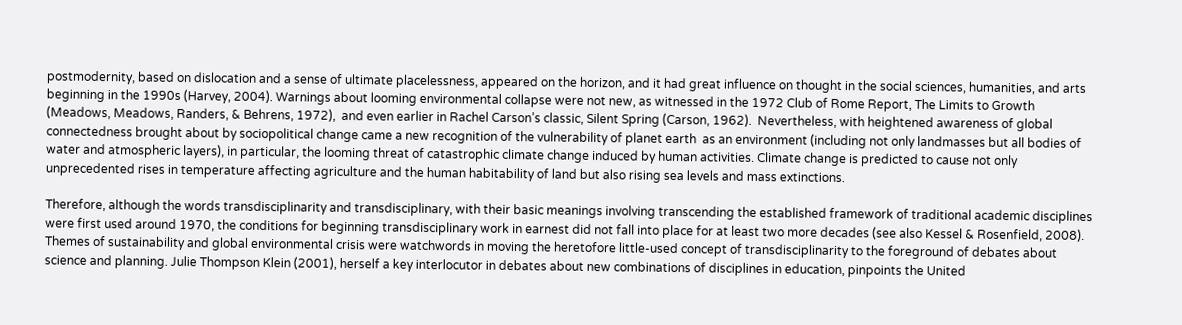postmodernity, based on dislocation and a sense of ultimate placelessness, appeared on the horizon, and it had great influence on thought in the social sciences, humanities, and arts beginning in the 1990s (Harvey, 2004). Warnings about looming environmental collapse were not new, as witnessed in the 1972 Club of Rome Report, The Limits to Growth (Meadows, Meadows, Randers, & Behrens, 1972),  and even earlier in Rachel Carson’s classic, Silent Spring (Carson, 1962).  Nevertheless, with heightened awareness of global connectedness brought about by sociopolitical change came a new recognition of the vulnerability of planet earth  as an environment (including not only landmasses but all bodies of water and atmospheric layers), in particular, the looming threat of catastrophic climate change induced by human activities. Climate change is predicted to cause not only unprecedented rises in temperature affecting agriculture and the human habitability of land but also rising sea levels and mass extinctions.

Therefore, although the words transdisciplinarity and transdisciplinary, with their basic meanings involving transcending the established framework of traditional academic disciplines were first used around 1970, the conditions for beginning transdisciplinary work in earnest did not fall into place for at least two more decades (see also Kessel & Rosenfield, 2008). Themes of sustainability and global environmental crisis were watchwords in moving the heretofore little-used concept of transdisciplinarity to the foreground of debates about science and planning. Julie Thompson Klein (2001), herself a key interlocutor in debates about new combinations of disciplines in education, pinpoints the United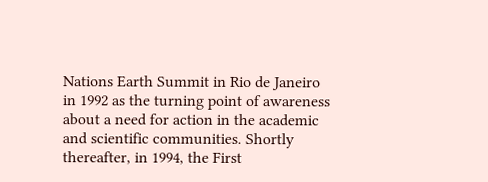Nations Earth Summit in Rio de Janeiro in 1992 as the turning point of awareness about a need for action in the academic and scientific communities. Shortly thereafter, in 1994, the First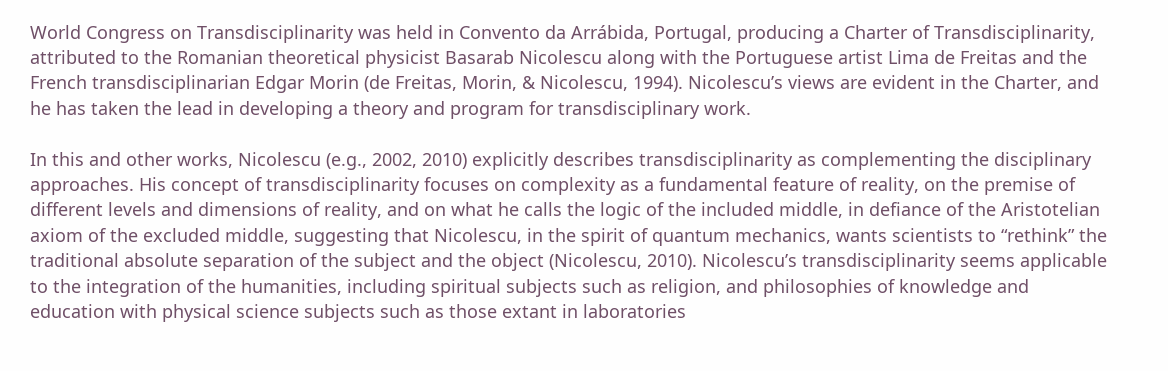World Congress on Transdisciplinarity was held in Convento da Arrábida, Portugal, producing a Charter of Transdisciplinarity, attributed to the Romanian theoretical physicist Basarab Nicolescu along with the Portuguese artist Lima de Freitas and the French transdisciplinarian Edgar Morin (de Freitas, Morin, & Nicolescu, 1994). Nicolescu’s views are evident in the Charter, and he has taken the lead in developing a theory and program for transdisciplinary work.

In this and other works, Nicolescu (e.g., 2002, 2010) explicitly describes transdisciplinarity as complementing the disciplinary approaches. His concept of transdisciplinarity focuses on complexity as a fundamental feature of reality, on the premise of different levels and dimensions of reality, and on what he calls the logic of the included middle, in defiance of the Aristotelian axiom of the excluded middle, suggesting that Nicolescu, in the spirit of quantum mechanics, wants scientists to “rethink” the traditional absolute separation of the subject and the object (Nicolescu, 2010). Nicolescu’s transdisciplinarity seems applicable to the integration of the humanities, including spiritual subjects such as religion, and philosophies of knowledge and education with physical science subjects such as those extant in laboratories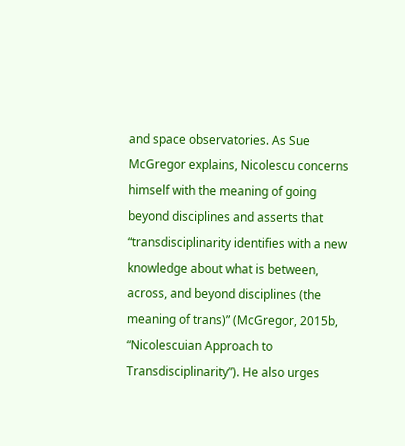and space observatories. As Sue McGregor explains, Nicolescu concerns himself with the meaning of going beyond disciplines and asserts that “transdisciplinarity identifies with a new knowledge about what is between, across, and beyond disciplines (the meaning of trans)” (McGregor, 2015b, “Nicolescuian Approach to Transdisciplinarity”). He also urges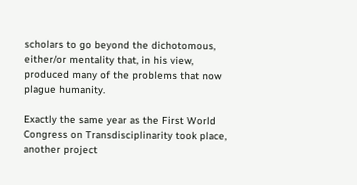scholars to go beyond the dichotomous, either/or mentality that, in his view, produced many of the problems that now plague humanity.

Exactly the same year as the First World Congress on Transdisciplinarity took place, another project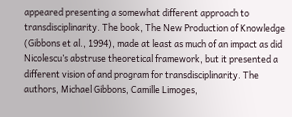appeared presenting a somewhat different approach to transdisciplinarity. The book, The New Production of Knowledge (Gibbons et al., 1994), made at least as much of an impact as did Nicolescu’s abstruse theoretical framework, but it presented a different vision of and program for transdisciplinarity. The authors, Michael Gibbons, Camille Limoges,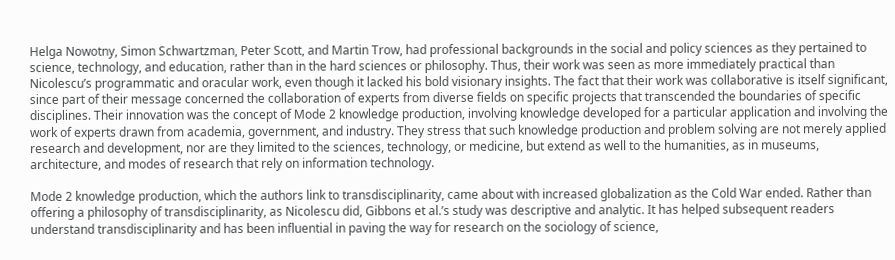Helga Nowotny, Simon Schwartzman, Peter Scott, and Martin Trow, had professional backgrounds in the social and policy sciences as they pertained to science, technology, and education, rather than in the hard sciences or philosophy. Thus, their work was seen as more immediately practical than Nicolescu’s programmatic and oracular work, even though it lacked his bold visionary insights. The fact that their work was collaborative is itself significant, since part of their message concerned the collaboration of experts from diverse fields on specific projects that transcended the boundaries of specific disciplines. Their innovation was the concept of Mode 2 knowledge production, involving knowledge developed for a particular application and involving the work of experts drawn from academia, government, and industry. They stress that such knowledge production and problem solving are not merely applied research and development, nor are they limited to the sciences, technology, or medicine, but extend as well to the humanities, as in museums, architecture, and modes of research that rely on information technology.

Mode 2 knowledge production, which the authors link to transdisciplinarity, came about with increased globalization as the Cold War ended. Rather than offering a philosophy of transdisciplinarity, as Nicolescu did, Gibbons et al.’s study was descriptive and analytic. It has helped subsequent readers understand transdisciplinarity and has been influential in paving the way for research on the sociology of science,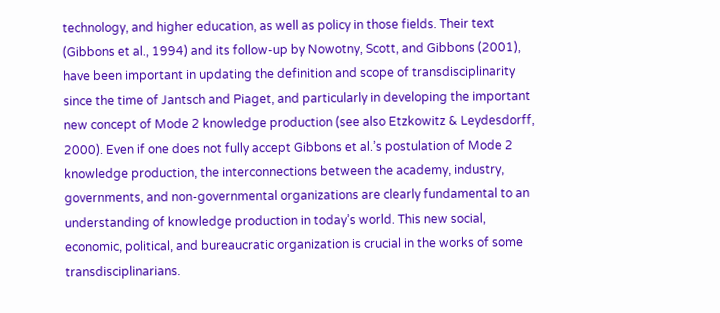technology, and higher education, as well as policy in those fields. Their text (Gibbons et al., 1994) and its follow-up by Nowotny, Scott, and Gibbons (2001), have been important in updating the definition and scope of transdisciplinarity since the time of Jantsch and Piaget, and particularly in developing the important new concept of Mode 2 knowledge production (see also Etzkowitz & Leydesdorff, 2000). Even if one does not fully accept Gibbons et al.’s postulation of Mode 2 knowledge production, the interconnections between the academy, industry, governments, and non-governmental organizations are clearly fundamental to an understanding of knowledge production in today’s world. This new social, economic, political, and bureaucratic organization is crucial in the works of some transdisciplinarians.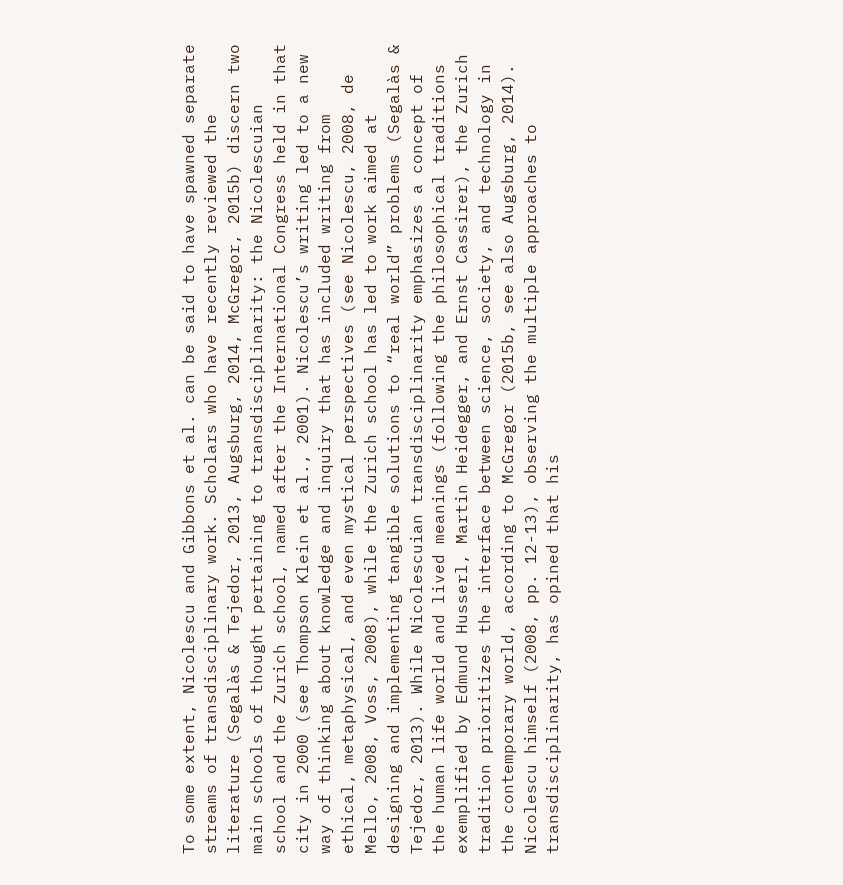To some extent, Nicolescu and Gibbons et al. can be said to have spawned separate streams of transdisciplinary work. Scholars who have recently reviewed the literature (Segalàs & Tejedor, 2013, Augsburg, 2014, McGregor, 2015b) discern two main schools of thought pertaining to transdisciplinarity: the Nicolescuian school and the Zurich school, named after the International Congress held in that city in 2000 (see Thompson Klein et al., 2001). Nicolescu’s writing led to a new way of thinking about knowledge and inquiry that has included writing from ethical, metaphysical, and even mystical perspectives (see Nicolescu, 2008, de Mello, 2008, Voss, 2008), while the Zurich school has led to work aimed at designing and implementing tangible solutions to “real world” problems (Segalàs & Tejedor, 2013). While Nicolescuian transdisciplinarity emphasizes a concept of the human life world and lived meanings (following the philosophical traditions exemplified by Edmund Husserl, Martin Heidegger, and Ernst Cassirer), the Zurich tradition prioritizes the interface between science, society, and technology in the contemporary world, according to McGregor (2015b, see also Augsburg, 2014). Nicolescu himself (2008, pp. 12-13), observing the multiple approaches to transdisciplinarity, has opined that his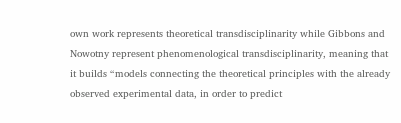own work represents theoretical transdisciplinarity while Gibbons and Nowotny represent phenomenological transdisciplinarity, meaning that it builds “models connecting the theoretical principles with the already observed experimental data, in order to predict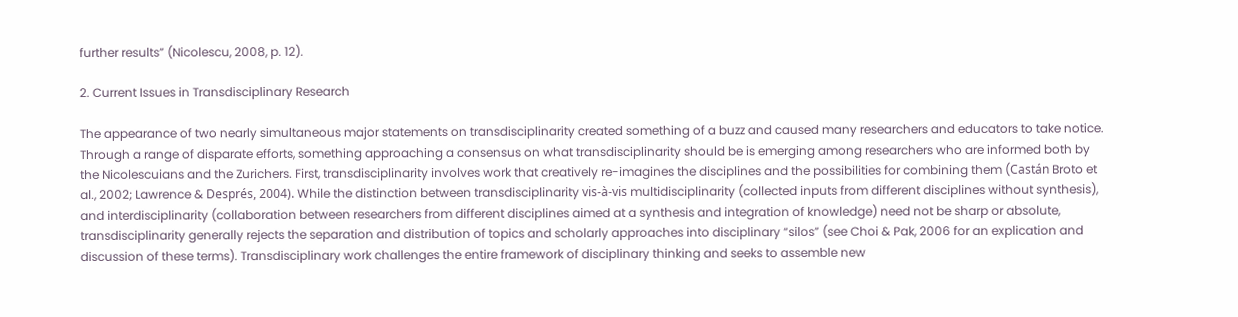further results” (Nicolescu, 2008, p. 12).

2. Current Issues in Transdisciplinary Research

The appearance of two nearly simultaneous major statements on transdisciplinarity created something of a buzz and caused many researchers and educators to take notice. Through a range of disparate efforts, something approaching a consensus on what transdisciplinarity should be is emerging among researchers who are informed both by the Nicolescuians and the Zurichers. First, transdisciplinarity involves work that creatively re-imagines the disciplines and the possibilities for combining them (Castán Broto et al., 2002; Lawrence & Després, 2004). While the distinction between transdisciplinarity vis-à-vis multidisciplinarity (collected inputs from different disciplines without synthesis), and interdisciplinarity (collaboration between researchers from different disciplines aimed at a synthesis and integration of knowledge) need not be sharp or absolute, transdisciplinarity generally rejects the separation and distribution of topics and scholarly approaches into disciplinary “silos” (see Choi & Pak, 2006 for an explication and discussion of these terms). Transdisciplinary work challenges the entire framework of disciplinary thinking and seeks to assemble new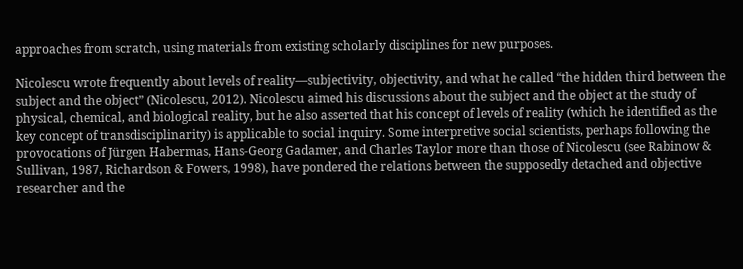approaches from scratch, using materials from existing scholarly disciplines for new purposes.

Nicolescu wrote frequently about levels of reality—subjectivity, objectivity, and what he called “the hidden third between the subject and the object” (Nicolescu, 2012). Nicolescu aimed his discussions about the subject and the object at the study of physical, chemical, and biological reality, but he also asserted that his concept of levels of reality (which he identified as the key concept of transdisciplinarity) is applicable to social inquiry. Some interpretive social scientists, perhaps following the provocations of Jürgen Habermas, Hans-Georg Gadamer, and Charles Taylor more than those of Nicolescu (see Rabinow & Sullivan, 1987, Richardson & Fowers, 1998), have pondered the relations between the supposedly detached and objective researcher and the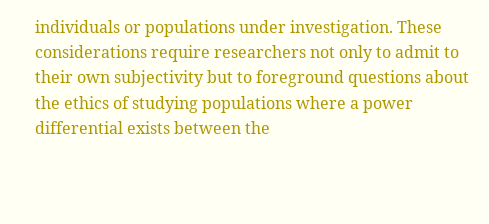individuals or populations under investigation. These considerations require researchers not only to admit to their own subjectivity but to foreground questions about the ethics of studying populations where a power differential exists between the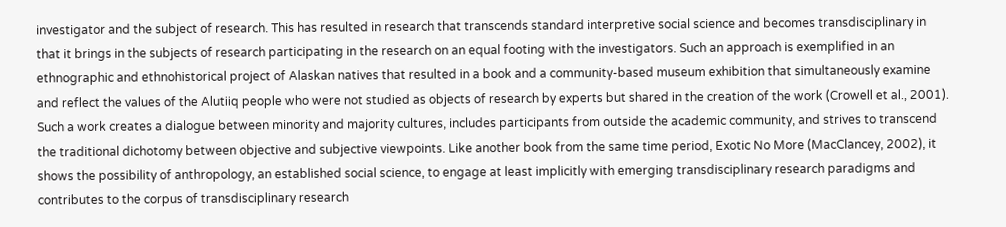investigator and the subject of research. This has resulted in research that transcends standard interpretive social science and becomes transdisciplinary in that it brings in the subjects of research participating in the research on an equal footing with the investigators. Such an approach is exemplified in an ethnographic and ethnohistorical project of Alaskan natives that resulted in a book and a community-based museum exhibition that simultaneously examine and reflect the values of the Alutiiq people who were not studied as objects of research by experts but shared in the creation of the work (Crowell et al., 2001). Such a work creates a dialogue between minority and majority cultures, includes participants from outside the academic community, and strives to transcend the traditional dichotomy between objective and subjective viewpoints. Like another book from the same time period, Exotic No More (MacClancey, 2002), it shows the possibility of anthropology, an established social science, to engage at least implicitly with emerging transdisciplinary research paradigms and contributes to the corpus of transdisciplinary research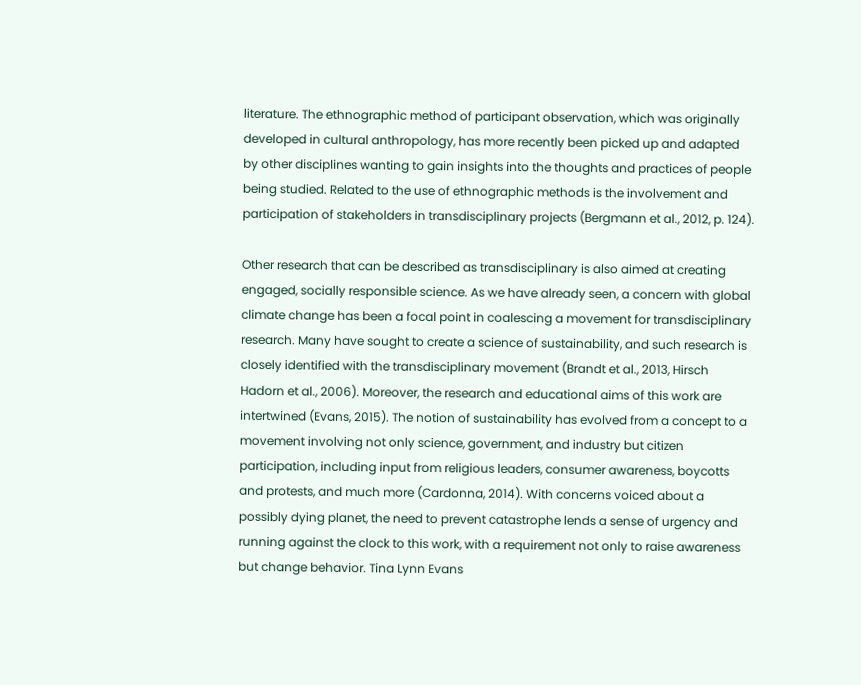literature. The ethnographic method of participant observation, which was originally developed in cultural anthropology, has more recently been picked up and adapted by other disciplines wanting to gain insights into the thoughts and practices of people being studied. Related to the use of ethnographic methods is the involvement and participation of stakeholders in transdisciplinary projects (Bergmann et al., 2012, p. 124).

Other research that can be described as transdisciplinary is also aimed at creating engaged, socially responsible science. As we have already seen, a concern with global climate change has been a focal point in coalescing a movement for transdisciplinary research. Many have sought to create a science of sustainability, and such research is closely identified with the transdisciplinary movement (Brandt et al., 2013, Hirsch Hadorn et al., 2006). Moreover, the research and educational aims of this work are intertwined (Evans, 2015). The notion of sustainability has evolved from a concept to a movement involving not only science, government, and industry but citizen participation, including input from religious leaders, consumer awareness, boycotts and protests, and much more (Cardonna, 2014). With concerns voiced about a possibly dying planet, the need to prevent catastrophe lends a sense of urgency and running against the clock to this work, with a requirement not only to raise awareness but change behavior. Tina Lynn Evans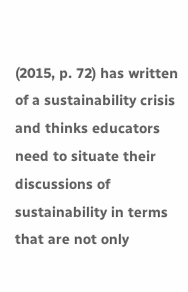(2015, p. 72) has written of a sustainability crisis and thinks educators need to situate their discussions of sustainability in terms that are not only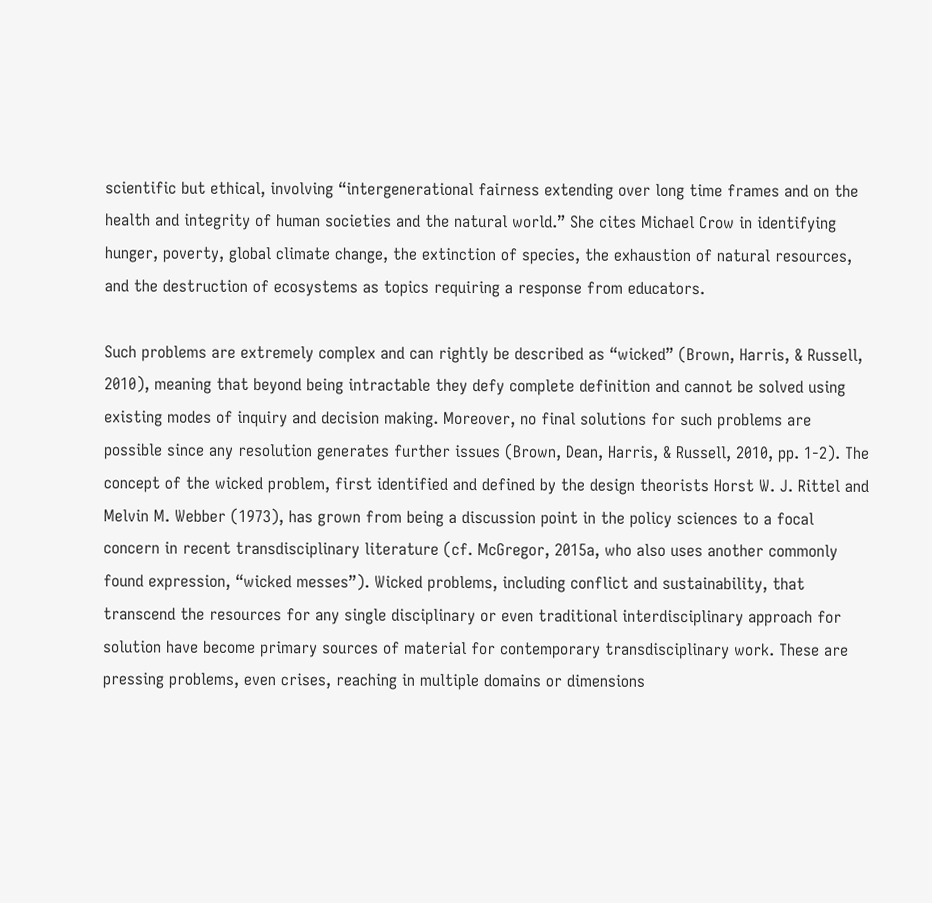scientific but ethical, involving “intergenerational fairness extending over long time frames and on the health and integrity of human societies and the natural world.” She cites Michael Crow in identifying hunger, poverty, global climate change, the extinction of species, the exhaustion of natural resources, and the destruction of ecosystems as topics requiring a response from educators.

Such problems are extremely complex and can rightly be described as “wicked” (Brown, Harris, & Russell, 2010), meaning that beyond being intractable they defy complete definition and cannot be solved using existing modes of inquiry and decision making. Moreover, no final solutions for such problems are possible since any resolution generates further issues (Brown, Dean, Harris, & Russell, 2010, pp. 1-2). The concept of the wicked problem, first identified and defined by the design theorists Horst W. J. Rittel and Melvin M. Webber (1973), has grown from being a discussion point in the policy sciences to a focal concern in recent transdisciplinary literature (cf. McGregor, 2015a, who also uses another commonly found expression, “wicked messes”). Wicked problems, including conflict and sustainability, that transcend the resources for any single disciplinary or even traditional interdisciplinary approach for solution have become primary sources of material for contemporary transdisciplinary work. These are pressing problems, even crises, reaching in multiple domains or dimensions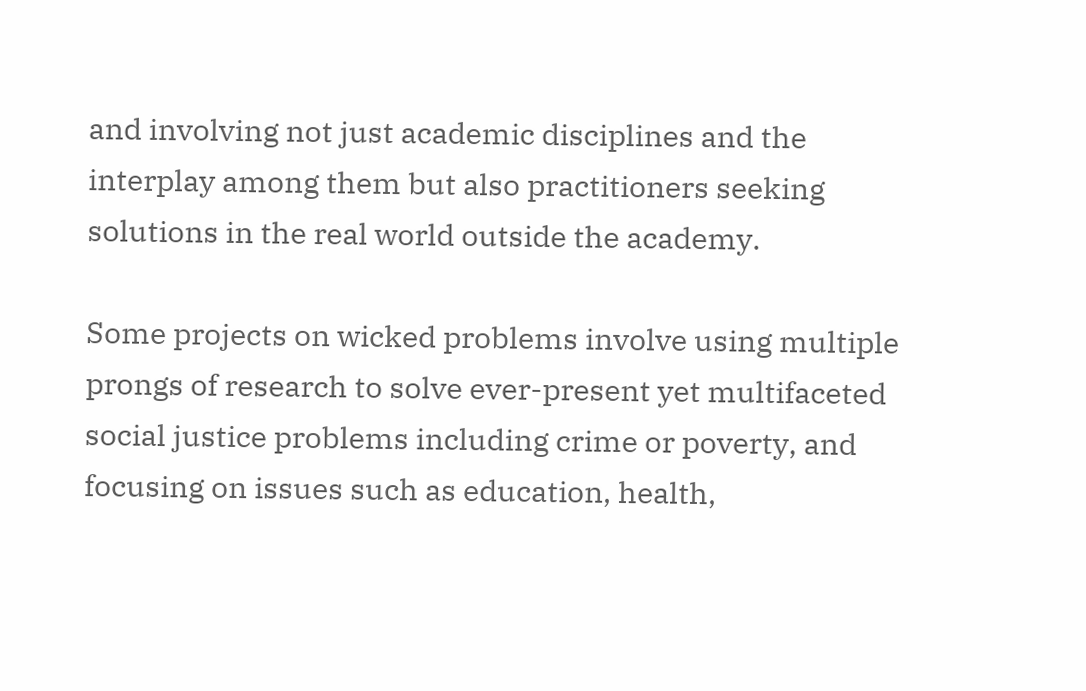and involving not just academic disciplines and the interplay among them but also practitioners seeking solutions in the real world outside the academy.

Some projects on wicked problems involve using multiple prongs of research to solve ever-present yet multifaceted social justice problems including crime or poverty, and focusing on issues such as education, health,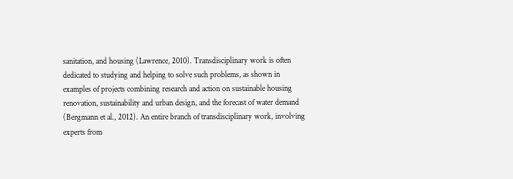sanitation, and housing (Lawrence, 2010). Transdisciplinary work is often dedicated to studying and helping to solve such problems, as shown in examples of projects combining research and action on sustainable housing renovation, sustainability and urban design, and the forecast of water demand (Bergmann et al., 2012). An entire branch of transdisciplinary work, involving experts from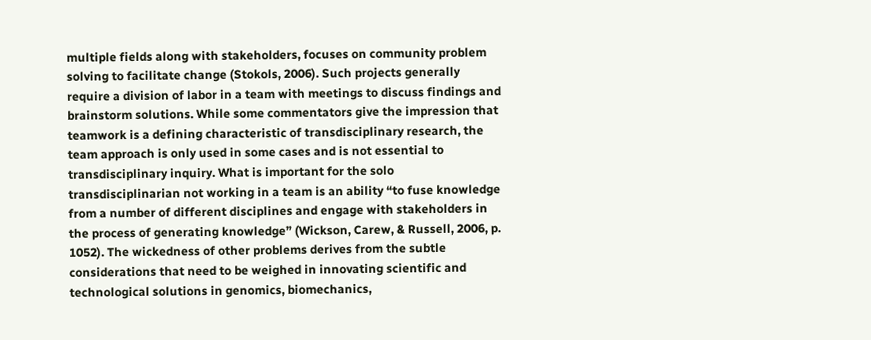multiple fields along with stakeholders, focuses on community problem solving to facilitate change (Stokols, 2006). Such projects generally require a division of labor in a team with meetings to discuss findings and brainstorm solutions. While some commentators give the impression that teamwork is a defining characteristic of transdisciplinary research, the team approach is only used in some cases and is not essential to transdisciplinary inquiry. What is important for the solo transdisciplinarian not working in a team is an ability “to fuse knowledge from a number of different disciplines and engage with stakeholders in the process of generating knowledge” (Wickson, Carew, & Russell, 2006, p. 1052). The wickedness of other problems derives from the subtle considerations that need to be weighed in innovating scientific and technological solutions in genomics, biomechanics,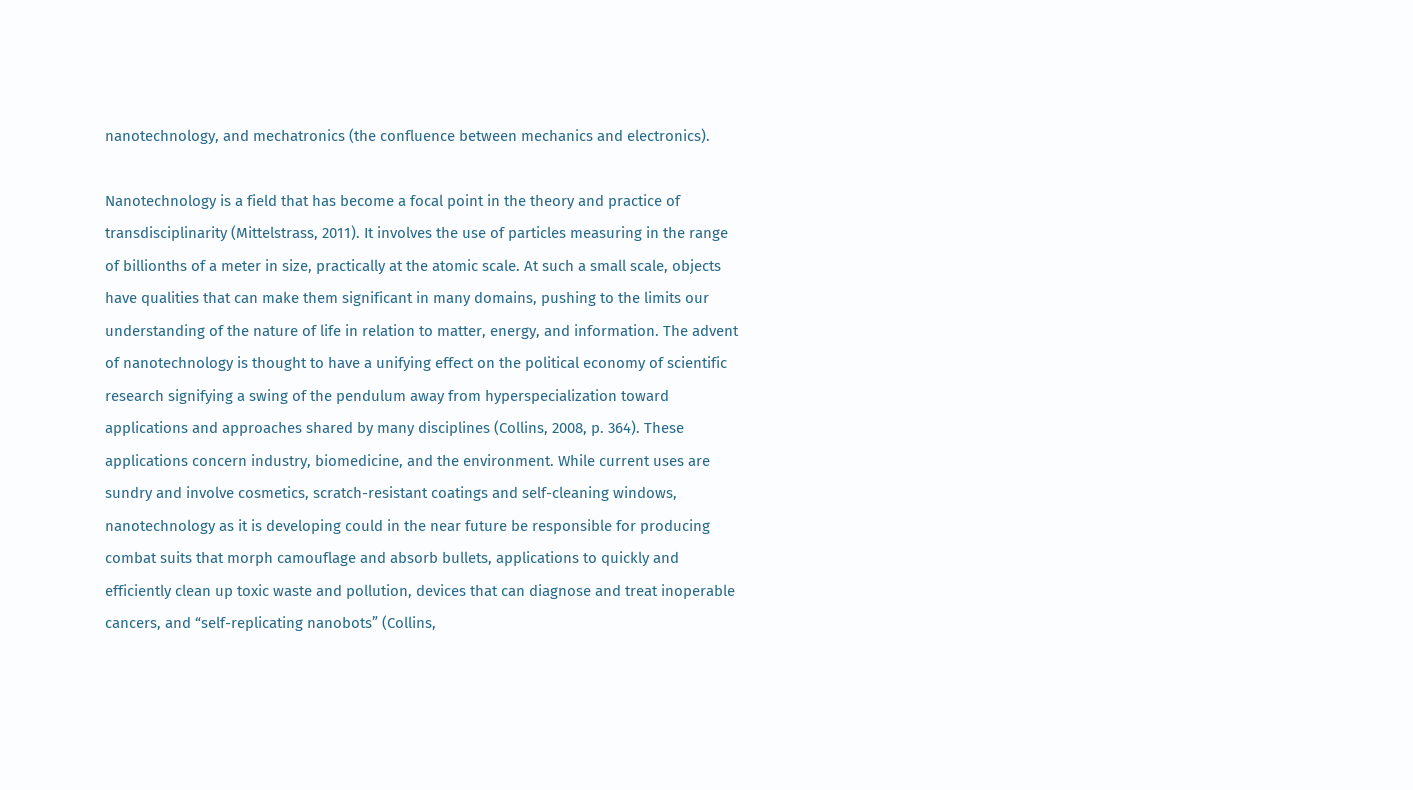nanotechnology, and mechatronics (the confluence between mechanics and electronics).

Nanotechnology is a field that has become a focal point in the theory and practice of transdisciplinarity (Mittelstrass, 2011). It involves the use of particles measuring in the range of billionths of a meter in size, practically at the atomic scale. At such a small scale, objects have qualities that can make them significant in many domains, pushing to the limits our understanding of the nature of life in relation to matter, energy, and information. The advent of nanotechnology is thought to have a unifying effect on the political economy of scientific research signifying a swing of the pendulum away from hyperspecialization toward applications and approaches shared by many disciplines (Collins, 2008, p. 364). These applications concern industry, biomedicine, and the environment. While current uses are sundry and involve cosmetics, scratch-resistant coatings and self-cleaning windows, nanotechnology as it is developing could in the near future be responsible for producing combat suits that morph camouflage and absorb bullets, applications to quickly and efficiently clean up toxic waste and pollution, devices that can diagnose and treat inoperable cancers, and “self-replicating nanobots” (Collins,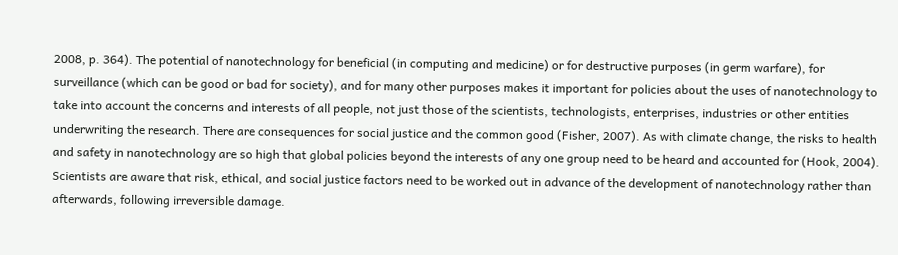2008, p. 364). The potential of nanotechnology for beneficial (in computing and medicine) or for destructive purposes (in germ warfare), for surveillance (which can be good or bad for society), and for many other purposes makes it important for policies about the uses of nanotechnology to take into account the concerns and interests of all people, not just those of the scientists, technologists, enterprises, industries or other entities underwriting the research. There are consequences for social justice and the common good (Fisher, 2007). As with climate change, the risks to health and safety in nanotechnology are so high that global policies beyond the interests of any one group need to be heard and accounted for (Hook, 2004). Scientists are aware that risk, ethical, and social justice factors need to be worked out in advance of the development of nanotechnology rather than afterwards, following irreversible damage.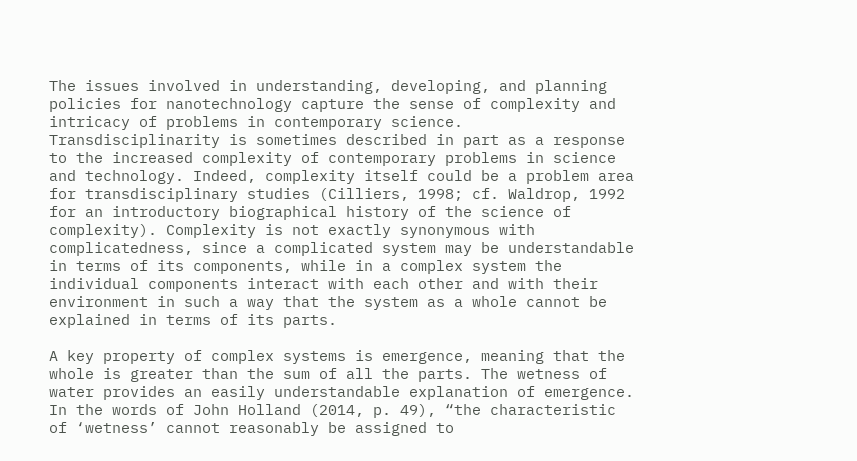The issues involved in understanding, developing, and planning policies for nanotechnology capture the sense of complexity and intricacy of problems in contemporary science. Transdisciplinarity is sometimes described in part as a response to the increased complexity of contemporary problems in science and technology. Indeed, complexity itself could be a problem area for transdisciplinary studies (Cilliers, 1998; cf. Waldrop, 1992 for an introductory biographical history of the science of complexity). Complexity is not exactly synonymous with complicatedness, since a complicated system may be understandable in terms of its components, while in a complex system the individual components interact with each other and with their environment in such a way that the system as a whole cannot be explained in terms of its parts.

A key property of complex systems is emergence, meaning that the whole is greater than the sum of all the parts. The wetness of water provides an easily understandable explanation of emergence. In the words of John Holland (2014, p. 49), “the characteristic of ‘wetness’ cannot reasonably be assigned to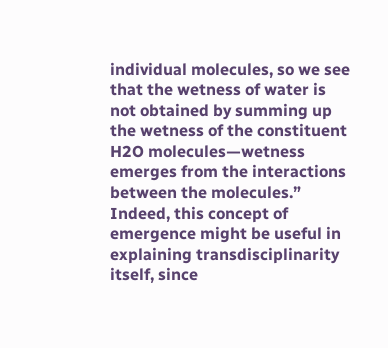individual molecules, so we see that the wetness of water is not obtained by summing up the wetness of the constituent H2O molecules—wetness emerges from the interactions between the molecules.” Indeed, this concept of emergence might be useful in explaining transdisciplinarity itself, since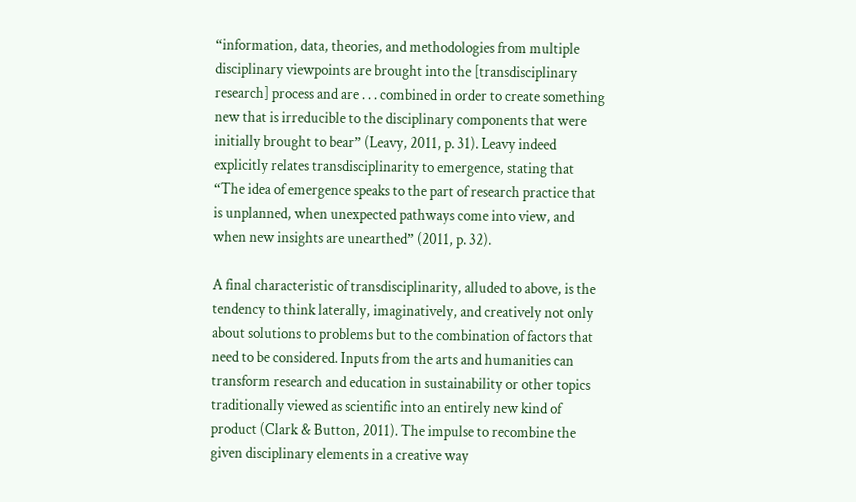“information, data, theories, and methodologies from multiple disciplinary viewpoints are brought into the [transdisciplinary research] process and are . . . combined in order to create something new that is irreducible to the disciplinary components that were initially brought to bear” (Leavy, 2011, p. 31). Leavy indeed explicitly relates transdisciplinarity to emergence, stating that “The idea of emergence speaks to the part of research practice that is unplanned, when unexpected pathways come into view, and when new insights are unearthed” (2011, p. 32).

A final characteristic of transdisciplinarity, alluded to above, is the tendency to think laterally, imaginatively, and creatively not only about solutions to problems but to the combination of factors that need to be considered. Inputs from the arts and humanities can transform research and education in sustainability or other topics traditionally viewed as scientific into an entirely new kind of product (Clark & Button, 2011). The impulse to recombine the given disciplinary elements in a creative way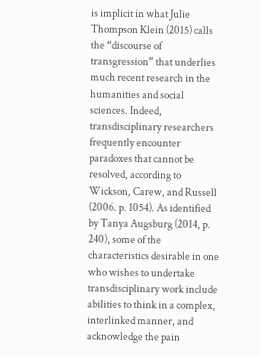is implicit in what Julie Thompson Klein (2015) calls the “discourse of transgression” that underlies much recent research in the humanities and social sciences. Indeed, transdisciplinary researchers frequently encounter paradoxes that cannot be resolved, according to Wickson, Carew, and Russell (2006. p. 1054). As identified by Tanya Augsburg (2014, p. 240), some of the characteristics desirable in one who wishes to undertake transdisciplinary work include abilities to think in a complex, interlinked manner, and acknowledge the pain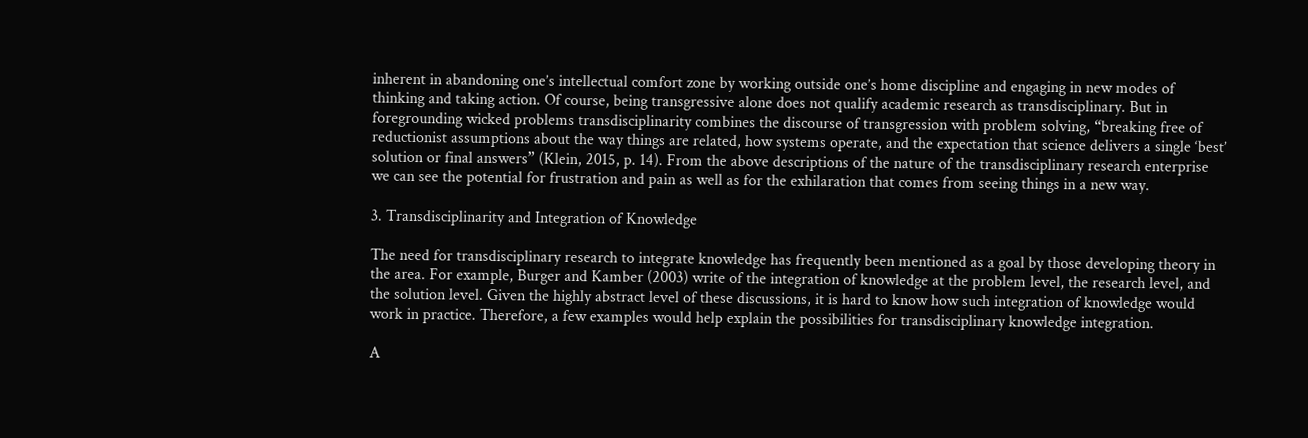inherent in abandoning one’s intellectual comfort zone by working outside one’s home discipline and engaging in new modes of thinking and taking action. Of course, being transgressive alone does not qualify academic research as transdisciplinary. But in foregrounding wicked problems transdisciplinarity combines the discourse of transgression with problem solving, “breaking free of reductionist assumptions about the way things are related, how systems operate, and the expectation that science delivers a single ‘best’ solution or final answers” (Klein, 2015, p. 14). From the above descriptions of the nature of the transdisciplinary research enterprise we can see the potential for frustration and pain as well as for the exhilaration that comes from seeing things in a new way.

3. Transdisciplinarity and Integration of Knowledge

The need for transdisciplinary research to integrate knowledge has frequently been mentioned as a goal by those developing theory in the area. For example, Burger and Kamber (2003) write of the integration of knowledge at the problem level, the research level, and the solution level. Given the highly abstract level of these discussions, it is hard to know how such integration of knowledge would work in practice. Therefore, a few examples would help explain the possibilities for transdisciplinary knowledge integration.

A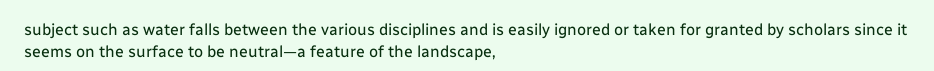subject such as water falls between the various disciplines and is easily ignored or taken for granted by scholars since it seems on the surface to be neutral—a feature of the landscape,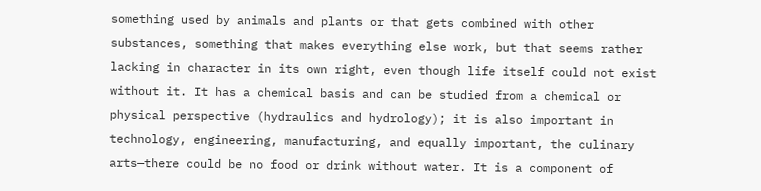something used by animals and plants or that gets combined with other substances, something that makes everything else work, but that seems rather lacking in character in its own right, even though life itself could not exist without it. It has a chemical basis and can be studied from a chemical or physical perspective (hydraulics and hydrology); it is also important in technology, engineering, manufacturing, and equally important, the culinary arts—there could be no food or drink without water. It is a component of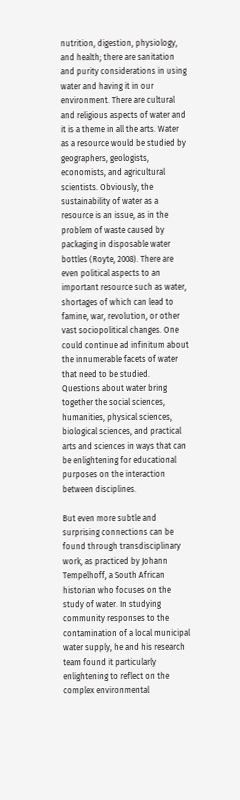nutrition, digestion, physiology, and health; there are sanitation and purity considerations in using water and having it in our environment. There are cultural and religious aspects of water and it is a theme in all the arts. Water as a resource would be studied by geographers, geologists, economists, and agricultural scientists. Obviously, the sustainability of water as a resource is an issue, as in the problem of waste caused by packaging in disposable water bottles (Royte, 2008). There are even political aspects to an important resource such as water, shortages of which can lead to famine, war, revolution, or other vast sociopolitical changes. One could continue ad infinitum about the innumerable facets of water that need to be studied. Questions about water bring together the social sciences, humanities, physical sciences, biological sciences, and practical arts and sciences in ways that can be enlightening for educational purposes on the interaction between disciplines.

But even more subtle and surprising connections can be found through transdisciplinary work, as practiced by Johann Tempelhoff, a South African historian who focuses on the study of water. In studying community responses to the contamination of a local municipal water supply, he and his research team found it particularly enlightening to reflect on the complex environmental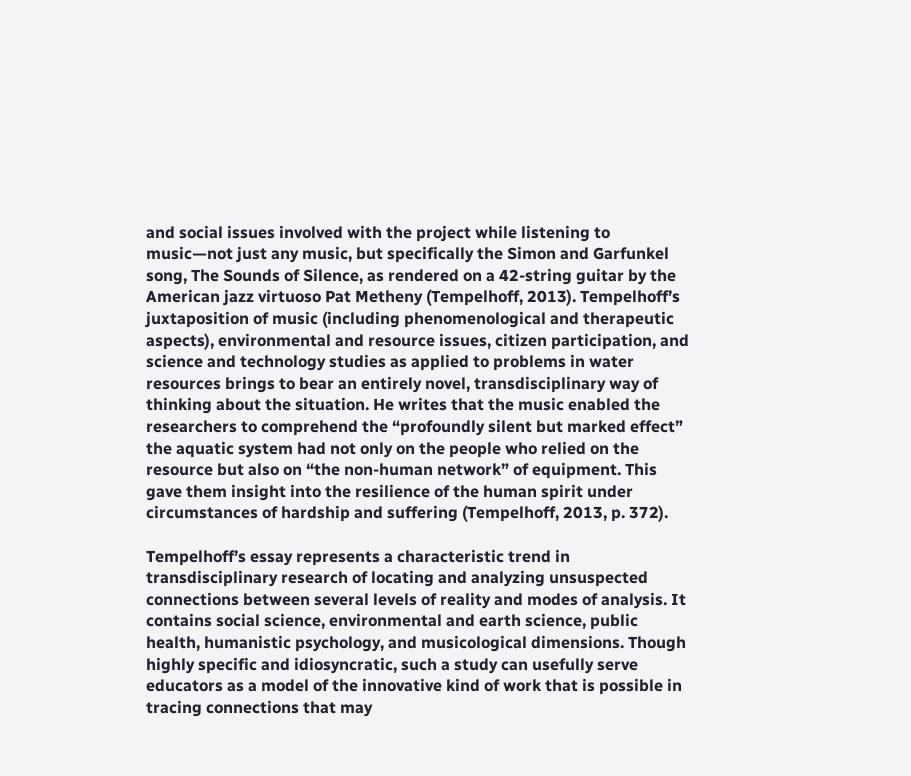and social issues involved with the project while listening to music—not just any music, but specifically the Simon and Garfunkel song, The Sounds of Silence, as rendered on a 42-string guitar by the American jazz virtuoso Pat Metheny (Tempelhoff, 2013). Tempelhoff’s juxtaposition of music (including phenomenological and therapeutic aspects), environmental and resource issues, citizen participation, and science and technology studies as applied to problems in water resources brings to bear an entirely novel, transdisciplinary way of thinking about the situation. He writes that the music enabled the researchers to comprehend the “profoundly silent but marked effect” the aquatic system had not only on the people who relied on the resource but also on “the non-human network” of equipment. This gave them insight into the resilience of the human spirit under circumstances of hardship and suffering (Tempelhoff, 2013, p. 372).

Tempelhoff’s essay represents a characteristic trend in transdisciplinary research of locating and analyzing unsuspected connections between several levels of reality and modes of analysis. It contains social science, environmental and earth science, public health, humanistic psychology, and musicological dimensions. Though highly specific and idiosyncratic, such a study can usefully serve educators as a model of the innovative kind of work that is possible in tracing connections that may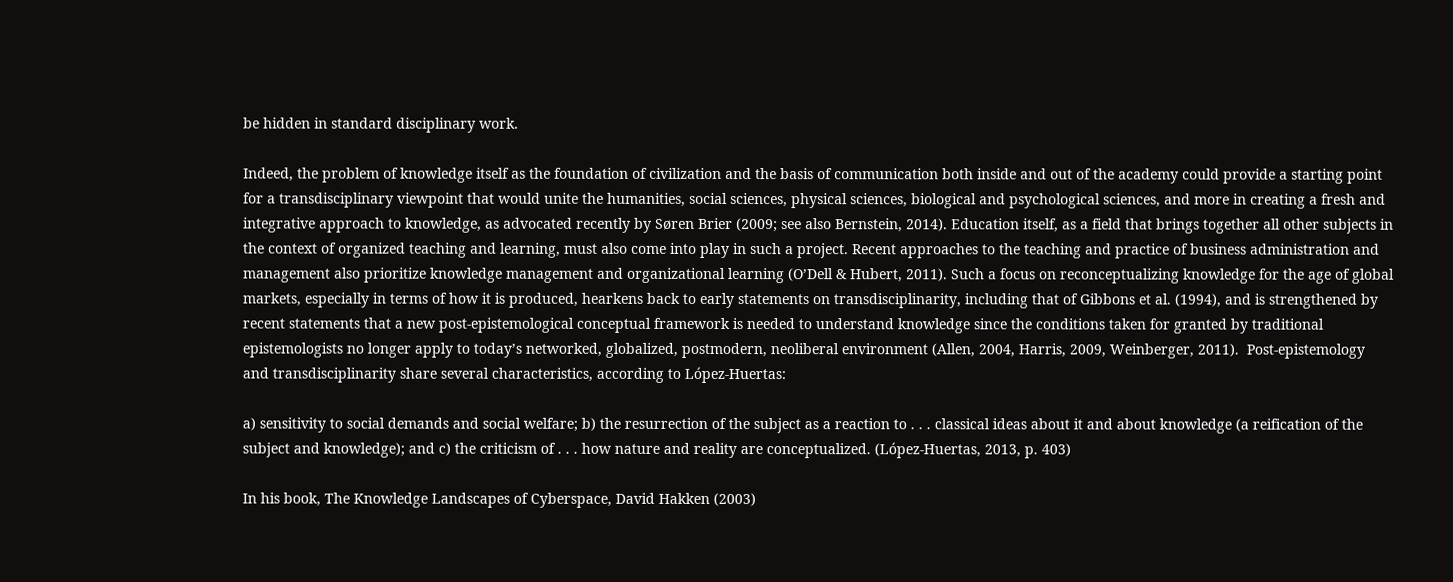be hidden in standard disciplinary work.

Indeed, the problem of knowledge itself as the foundation of civilization and the basis of communication both inside and out of the academy could provide a starting point for a transdisciplinary viewpoint that would unite the humanities, social sciences, physical sciences, biological and psychological sciences, and more in creating a fresh and integrative approach to knowledge, as advocated recently by Søren Brier (2009; see also Bernstein, 2014). Education itself, as a field that brings together all other subjects in the context of organized teaching and learning, must also come into play in such a project. Recent approaches to the teaching and practice of business administration and management also prioritize knowledge management and organizational learning (O’Dell & Hubert, 2011). Such a focus on reconceptualizing knowledge for the age of global markets, especially in terms of how it is produced, hearkens back to early statements on transdisciplinarity, including that of Gibbons et al. (1994), and is strengthened by recent statements that a new post-epistemological conceptual framework is needed to understand knowledge since the conditions taken for granted by traditional epistemologists no longer apply to today’s networked, globalized, postmodern, neoliberal environment (Allen, 2004, Harris, 2009, Weinberger, 2011).  Post-epistemology and transdisciplinarity share several characteristics, according to López-Huertas:

a) sensitivity to social demands and social welfare; b) the resurrection of the subject as a reaction to . . . classical ideas about it and about knowledge (a reification of the subject and knowledge); and c) the criticism of . . . how nature and reality are conceptualized. (López-Huertas, 2013, p. 403)

In his book, The Knowledge Landscapes of Cyberspace, David Hakken (2003)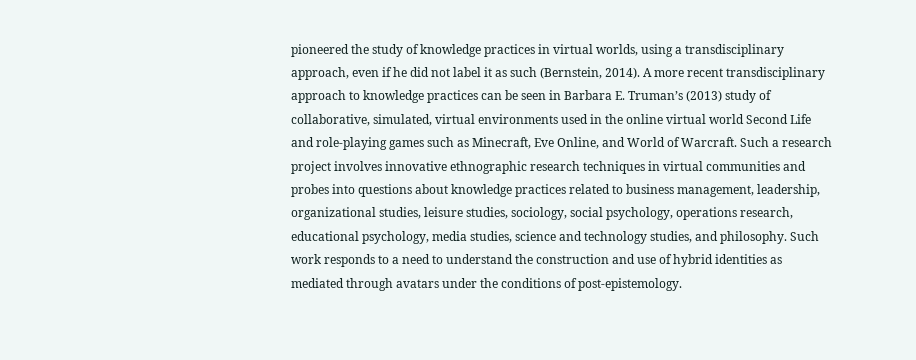pioneered the study of knowledge practices in virtual worlds, using a transdisciplinary approach, even if he did not label it as such (Bernstein, 2014). A more recent transdisciplinary approach to knowledge practices can be seen in Barbara E. Truman’s (2013) study of collaborative, simulated, virtual environments used in the online virtual world Second Life and role-playing games such as Minecraft, Eve Online, and World of Warcraft. Such a research project involves innovative ethnographic research techniques in virtual communities and probes into questions about knowledge practices related to business management, leadership, organizational studies, leisure studies, sociology, social psychology, operations research, educational psychology, media studies, science and technology studies, and philosophy. Such work responds to a need to understand the construction and use of hybrid identities as mediated through avatars under the conditions of post-epistemology.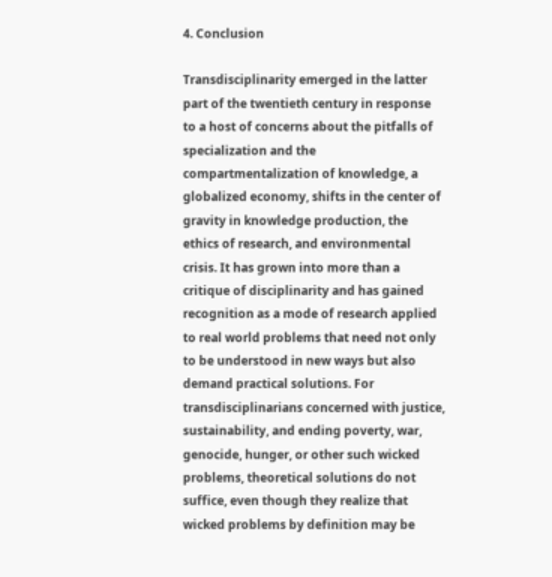4. Conclusion

Transdisciplinarity emerged in the latter part of the twentieth century in response to a host of concerns about the pitfalls of specialization and the compartmentalization of knowledge, a globalized economy, shifts in the center of gravity in knowledge production, the ethics of research, and environmental crisis. It has grown into more than a critique of disciplinarity and has gained recognition as a mode of research applied to real world problems that need not only to be understood in new ways but also demand practical solutions. For transdisciplinarians concerned with justice, sustainability, and ending poverty, war, genocide, hunger, or other such wicked problems, theoretical solutions do not suffice, even though they realize that wicked problems by definition may be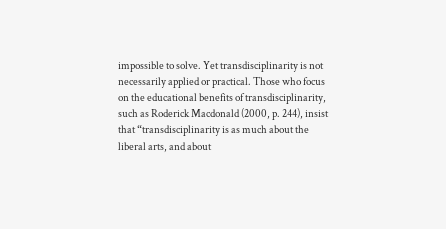impossible to solve. Yet transdisciplinarity is not necessarily applied or practical. Those who focus on the educational benefits of transdisciplinarity, such as Roderick Macdonald (2000, p. 244), insist that “transdisciplinarity is as much about the liberal arts, and about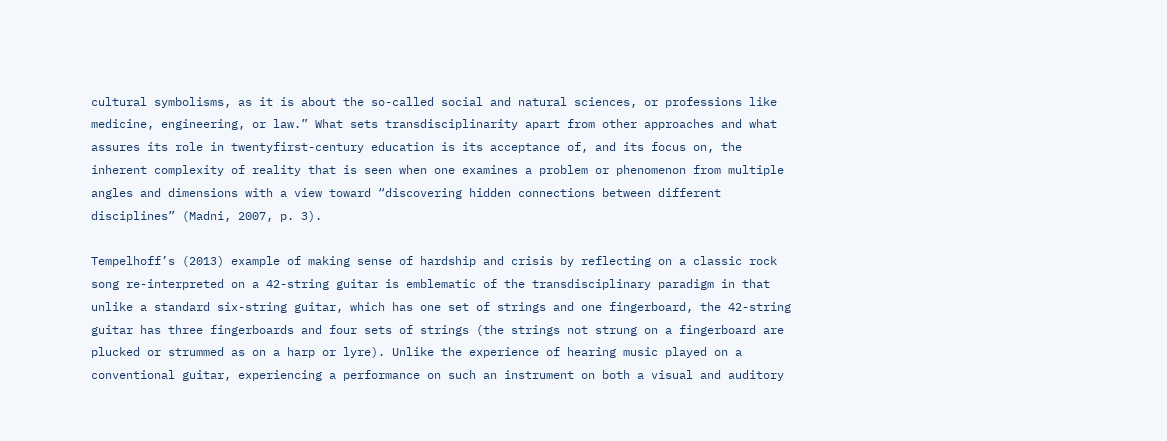cultural symbolisms, as it is about the so-called social and natural sciences, or professions like medicine, engineering, or law.” What sets transdisciplinarity apart from other approaches and what assures its role in twentyfirst-century education is its acceptance of, and its focus on, the inherent complexity of reality that is seen when one examines a problem or phenomenon from multiple angles and dimensions with a view toward “discovering hidden connections between different disciplines” (Madni, 2007, p. 3).

Tempelhoff’s (2013) example of making sense of hardship and crisis by reflecting on a classic rock song re-interpreted on a 42-string guitar is emblematic of the transdisciplinary paradigm in that unlike a standard six-string guitar, which has one set of strings and one fingerboard, the 42-string guitar has three fingerboards and four sets of strings (the strings not strung on a fingerboard are plucked or strummed as on a harp or lyre). Unlike the experience of hearing music played on a conventional guitar, experiencing a performance on such an instrument on both a visual and auditory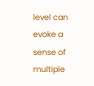level can evoke a sense of multiple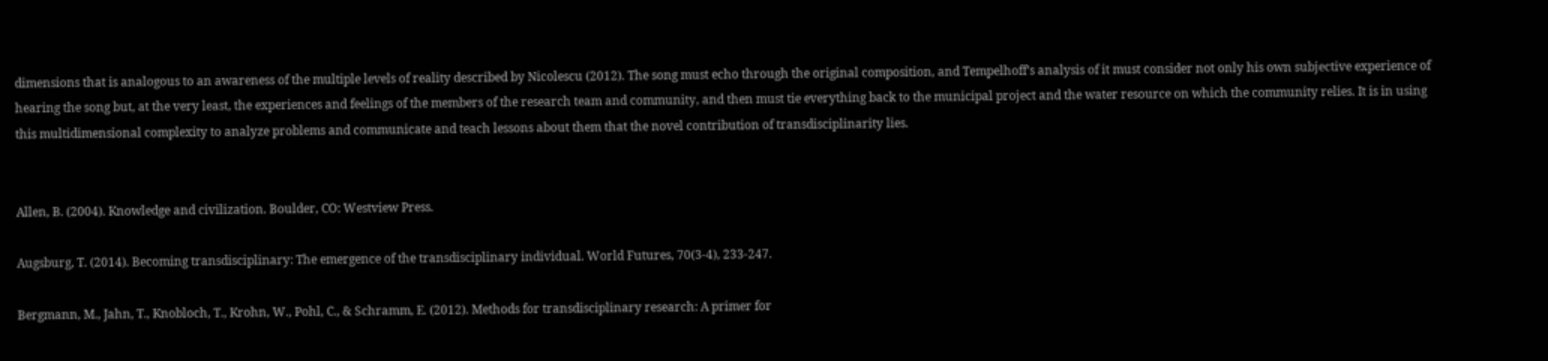dimensions that is analogous to an awareness of the multiple levels of reality described by Nicolescu (2012). The song must echo through the original composition, and Tempelhoff’s analysis of it must consider not only his own subjective experience of hearing the song but, at the very least, the experiences and feelings of the members of the research team and community, and then must tie everything back to the municipal project and the water resource on which the community relies. It is in using this multidimensional complexity to analyze problems and communicate and teach lessons about them that the novel contribution of transdisciplinarity lies.


Allen, B. (2004). Knowledge and civilization. Boulder, CO: Westview Press.

Augsburg, T. (2014). Becoming transdisciplinary: The emergence of the transdisciplinary individual. World Futures, 70(3-4), 233-247.

Bergmann, M., Jahn, T., Knobloch, T., Krohn, W., Pohl, C., & Schramm, E. (2012). Methods for transdisciplinary research: A primer for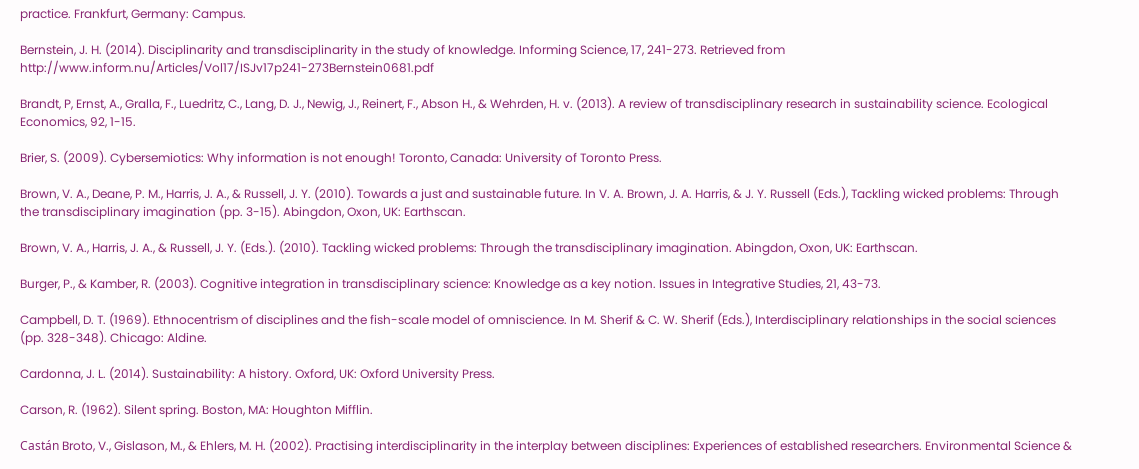practice. Frankfurt, Germany: Campus.

Bernstein, J. H. (2014). Disciplinarity and transdisciplinarity in the study of knowledge. Informing Science, 17, 241-273. Retrieved from http://www.inform.nu/Articles/Vol17/ISJv17p241-273Bernstein0681.pdf

Brandt, P, Ernst, A., Gralla, F., Luedritz, C., Lang, D. J., Newig, J., Reinert, F., Abson H., & Wehrden, H. v. (2013). A review of transdisciplinary research in sustainability science. Ecological Economics, 92, 1-15.

Brier, S. (2009). Cybersemiotics: Why information is not enough! Toronto, Canada: University of Toronto Press.

Brown, V. A., Deane, P. M., Harris, J. A., & Russell, J. Y. (2010). Towards a just and sustainable future. In V. A. Brown, J. A. Harris, & J. Y. Russell (Eds.), Tackling wicked problems: Through the transdisciplinary imagination (pp. 3-15). Abingdon, Oxon, UK: Earthscan.

Brown, V. A., Harris, J. A., & Russell, J. Y. (Eds.). (2010). Tackling wicked problems: Through the transdisciplinary imagination. Abingdon, Oxon, UK: Earthscan.

Burger, P., & Kamber, R. (2003). Cognitive integration in transdisciplinary science: Knowledge as a key notion. Issues in Integrative Studies, 21, 43-73.

Campbell, D. T. (1969). Ethnocentrism of disciplines and the fish-scale model of omniscience. In M. Sherif & C. W. Sherif (Eds.), Interdisciplinary relationships in the social sciences (pp. 328-348). Chicago: Aldine.

Cardonna, J. L. (2014). Sustainability: A history. Oxford, UK: Oxford University Press.

Carson, R. (1962). Silent spring. Boston, MA: Houghton Mifflin.

Castán Broto, V., Gislason, M., & Ehlers, M. H. (2002). Practising interdisciplinarity in the interplay between disciplines: Experiences of established researchers. Environmental Science &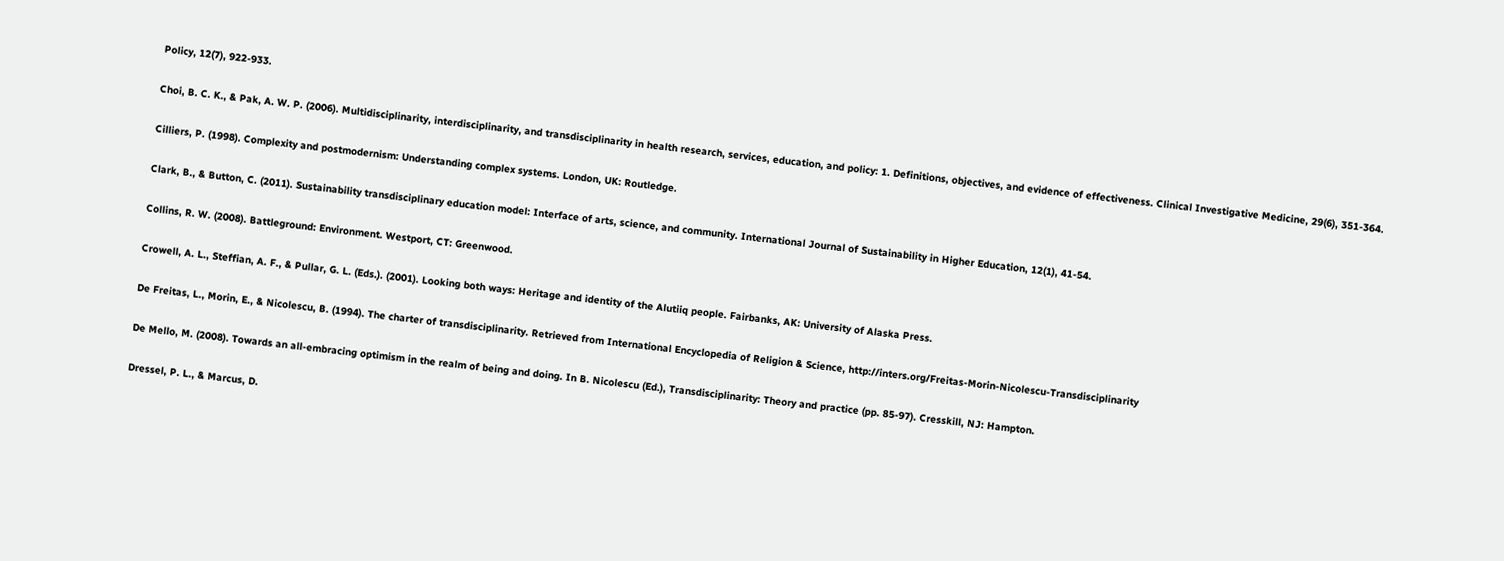Policy, 12(7), 922-933.

Choi, B. C. K., & Pak, A. W. P. (2006). Multidisciplinarity, interdisciplinarity, and transdisciplinarity in health research, services, education, and policy: 1. Definitions, objectives, and evidence of effectiveness. Clinical Investigative Medicine, 29(6), 351-364.

Cilliers, P. (1998). Complexity and postmodernism: Understanding complex systems. London, UK: Routledge.

Clark, B., & Button, C. (2011). Sustainability transdisciplinary education model: Interface of arts, science, and community. International Journal of Sustainability in Higher Education, 12(1), 41-54.

Collins, R. W. (2008). Battleground: Environment. Westport, CT: Greenwood.

Crowell, A. L., Steffian, A. F., & Pullar, G. L. (Eds.). (2001). Looking both ways: Heritage and identity of the Alutiiq people. Fairbanks, AK: University of Alaska Press.

De Freitas, L., Morin, E., & Nicolescu, B. (1994). The charter of transdisciplinarity. Retrieved from International Encyclopedia of Religion & Science, http://inters.org/Freitas-Morin-Nicolescu-Transdisciplinarity

De Mello, M. (2008). Towards an all-embracing optimism in the realm of being and doing. In B. Nicolescu (Ed.), Transdisciplinarity: Theory and practice (pp. 85-97). Cresskill, NJ: Hampton.

Dressel, P. L., & Marcus, D.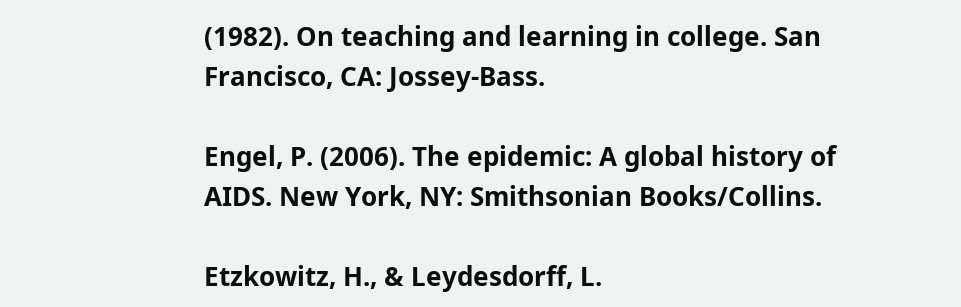(1982). On teaching and learning in college. San Francisco, CA: Jossey-Bass.

Engel, P. (2006). The epidemic: A global history of AIDS. New York, NY: Smithsonian Books/Collins.

Etzkowitz, H., & Leydesdorff, L.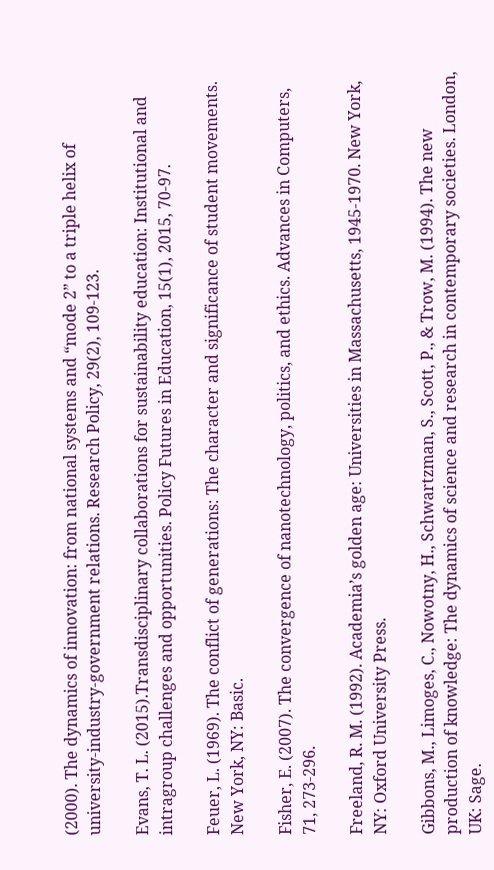(2000). The dynamics of innovation: from national systems and “mode 2” to a triple helix of university-industry-government relations. Research Policy, 29(2), 109-123.

Evans, T. L. (2015).Transdisciplinary collaborations for sustainability education: Institutional and intragroup challenges and opportunities. Policy Futures in Education, 15(1), 2015, 70-97.

Feuer, L. (1969). The conflict of generations: The character and significance of student movements. New York, NY: Basic.

Fisher, E. (2007). The convergence of nanotechnology, politics, and ethics. Advances in Computers, 71, 273-296.

Freeland, R. M. (1992). Academia’s golden age: Universities in Massachusetts, 1945-1970. New York, NY: Oxford University Press.

Gibbons, M., Limoges, C., Nowotny, H., Schwartzman, S., Scott, P., & Trow, M. (1994). The new production of knowledge: The dynamics of science and research in contemporary societies. London, UK: Sage.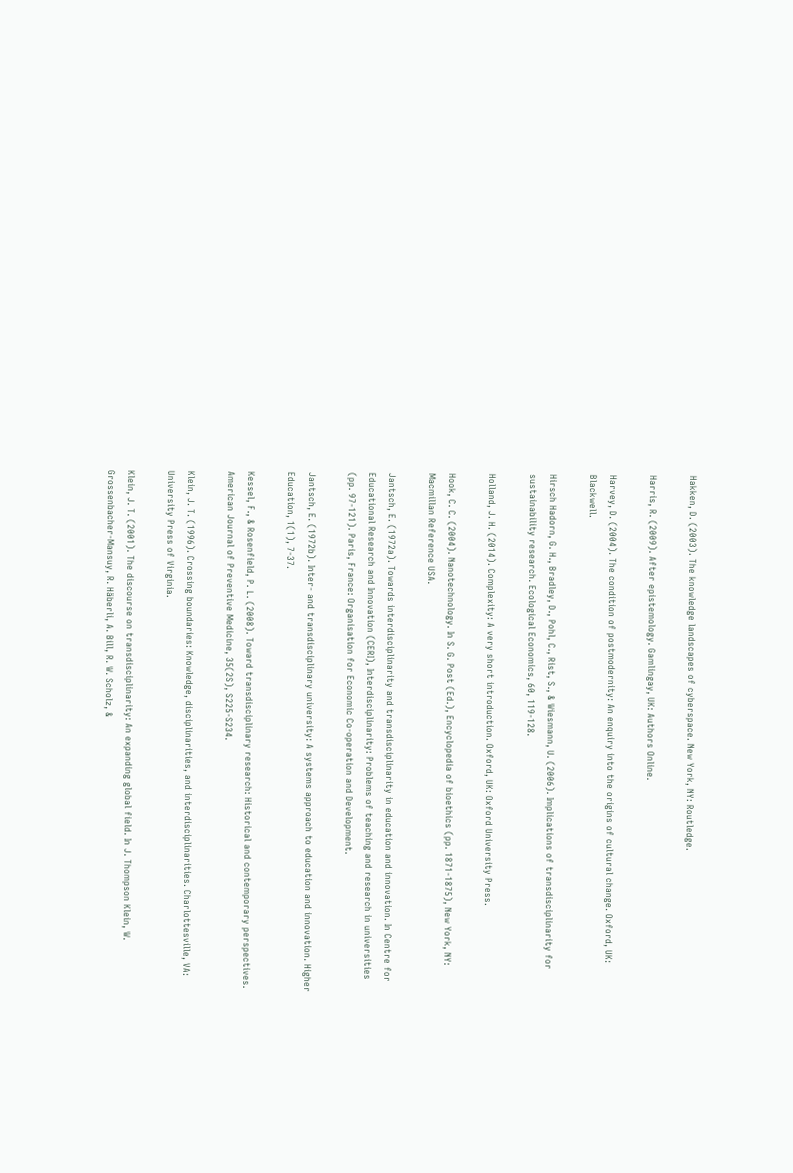Hakken, D. (2003). The knowledge landscapes of cyberspace. New York, NY: Routledge.

Harris, R. (2009). After epistemology. Gamlingay, UK: Authors Online.

Harvey, D. (2004). The condition of postmodernity: An enquiry into the origins of cultural change. Oxford, UK: Blackwell.

Hirsch Hadorn, G. H., Bradley, D., Pohl, C., Rist, S., & Wiesmann, U. (2006). Implications of transdisciplinarity for sustainability research. Ecological Economics, 60, 119-128.

Holland, J. H. (2014). Complexity: A very short introduction. Oxford, UK: Oxford University Press.

Hook, C. C. (2004). Nanotechnology. In S. G. Post (Ed.), Encyclopedia of bioethics (pp. 1871-1875), New York, NY: Macmillan Reference USA.

Jantsch, E. (1972a). Towards interdisciplinarity and transdisciplinarity in education and innovation. In Centre for Educational Research and Innovation (CERI), Interdisciplinarity: Problems of teaching and research in universities (pp. 97-121). Paris, France: Organisation for Economic Co-operation and Development.

Jantsch, E. (1972b). Inter- and transdisciplinary university: A systems approach to education and innovation. Higher Education, 1(1), 7-37.

Kessel, F., & Rosenfield, P. L. (2008). Toward transdisciplinary research: Historical and contemporary perspectives. American Journal of Preventive Medicine, 35(2S), S225-S234.

Klein, J. T. (1996). Crossing boundaries: Knowledge, disciplinarities, and interdisciplinarities. Charlottesville, VA: University Press of Virginia.

Klein, J. T. (2001). The discourse on transdisciplinarity: An expanding global field. In J. Thompson Klein, W. Grossenbacher-Mansuy, R. Häberli, A. Bill, R. W. Scholz, &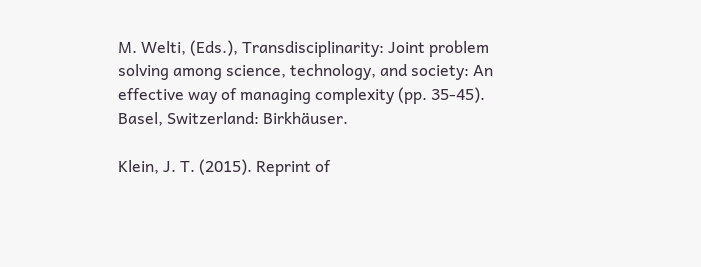M. Welti, (Eds.), Transdisciplinarity: Joint problem solving among science, technology, and society: An effective way of managing complexity (pp. 35-45). Basel, Switzerland: Birkhäuser.

Klein, J. T. (2015). Reprint of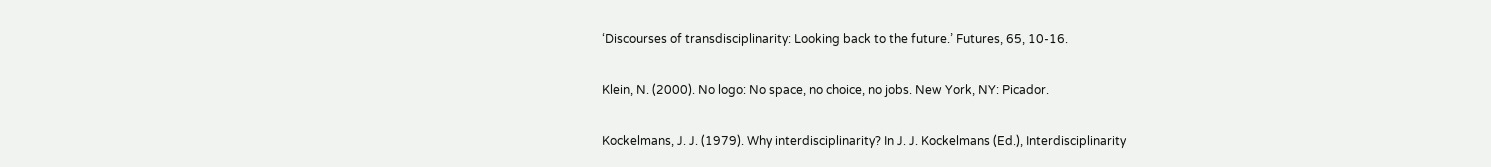‘Discourses of transdisciplinarity: Looking back to the future.’ Futures, 65, 10-16.

Klein, N. (2000). No logo: No space, no choice, no jobs. New York, NY: Picador.

Kockelmans, J. J. (1979). Why interdisciplinarity? In J. J. Kockelmans (Ed.), Interdisciplinarity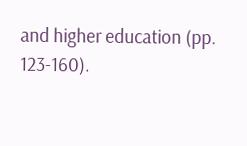and higher education (pp. 123-160).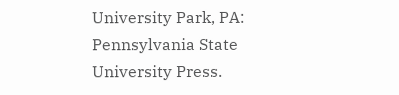University Park, PA: Pennsylvania State University Press.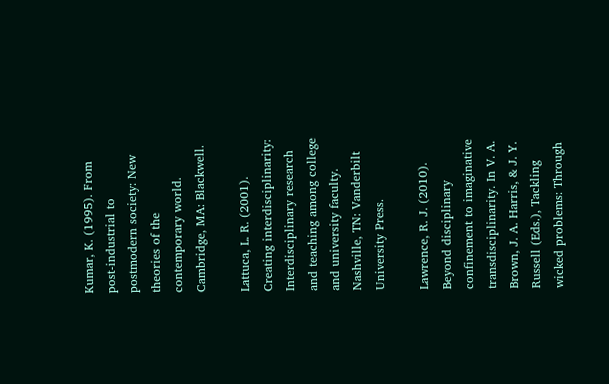Kumar, K. (1995). From post-industrial to postmodern society: New theories of the contemporary world. Cambridge, MA: Blackwell.

Lattuca, L. R. (2001). Creating interdisciplinarity: Interdisciplinary research and teaching among college and university faculty. Nashville, TN: Vanderbilt University Press.

Lawrence, R. J. (2010). Beyond disciplinary confinement to imaginative transdisciplinarity. In V. A. Brown, J. A. Harris, & J. Y. Russell (Eds.), Tackling wicked problems: Through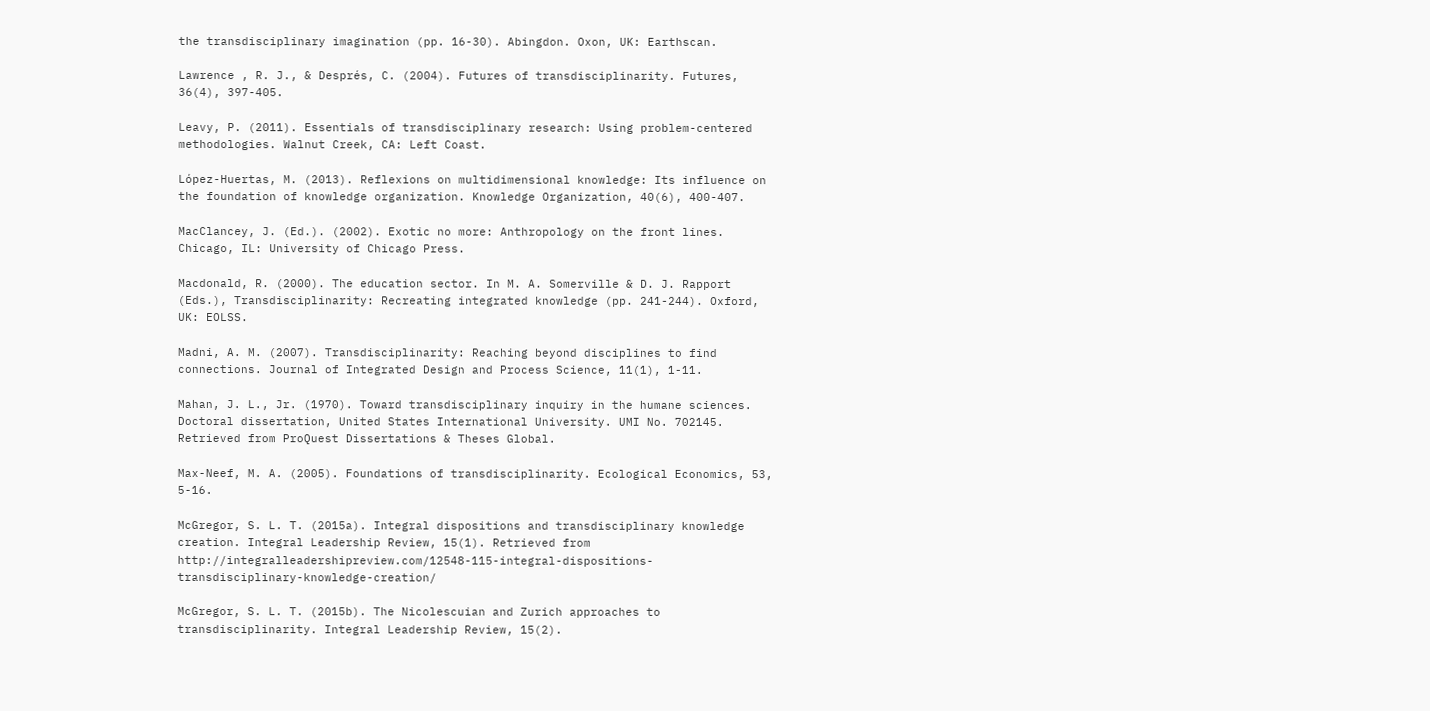the transdisciplinary imagination (pp. 16-30). Abingdon. Oxon, UK: Earthscan.

Lawrence , R. J., & Després, C. (2004). Futures of transdisciplinarity. Futures, 36(4), 397-405.

Leavy, P. (2011). Essentials of transdisciplinary research: Using problem-centered methodologies. Walnut Creek, CA: Left Coast.

López-Huertas, M. (2013). Reflexions on multidimensional knowledge: Its influence on the foundation of knowledge organization. Knowledge Organization, 40(6), 400-407.

MacClancey, J. (Ed.). (2002). Exotic no more: Anthropology on the front lines. Chicago, IL: University of Chicago Press.

Macdonald, R. (2000). The education sector. In M. A. Somerville & D. J. Rapport (Eds.), Transdisciplinarity: Recreating integrated knowledge (pp. 241-244). Oxford, UK: EOLSS.

Madni, A. M. (2007). Transdisciplinarity: Reaching beyond disciplines to find connections. Journal of Integrated Design and Process Science, 11(1), 1-11.

Mahan, J. L., Jr. (1970). Toward transdisciplinary inquiry in the humane sciences. Doctoral dissertation, United States International University. UMI No. 702145. Retrieved from ProQuest Dissertations & Theses Global.

Max-Neef, M. A. (2005). Foundations of transdisciplinarity. Ecological Economics, 53, 5-16.

McGregor, S. L. T. (2015a). Integral dispositions and transdisciplinary knowledge creation. Integral Leadership Review, 15(1). Retrieved from http://integralleadershipreview.com/12548-115-integral-dispositions-transdisciplinary-knowledge-creation/

McGregor, S. L. T. (2015b). The Nicolescuian and Zurich approaches to transdisciplinarity. Integral Leadership Review, 15(2).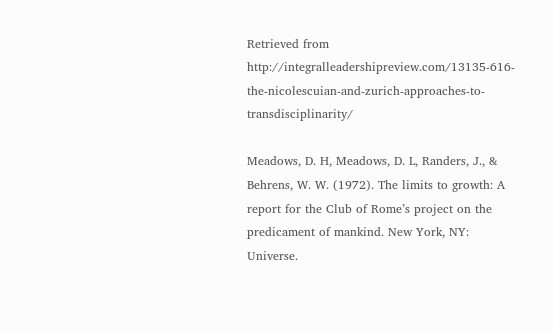Retrieved from http://integralleadershipreview.com/13135-616-the-nicolescuian-and-zurich-approaches-to-transdisciplinarity/

Meadows, D. H, Meadows, D. L, Randers, J., & Behrens, W. W. (1972). The limits to growth: A report for the Club of Rome’s project on the predicament of mankind. New York, NY: Universe.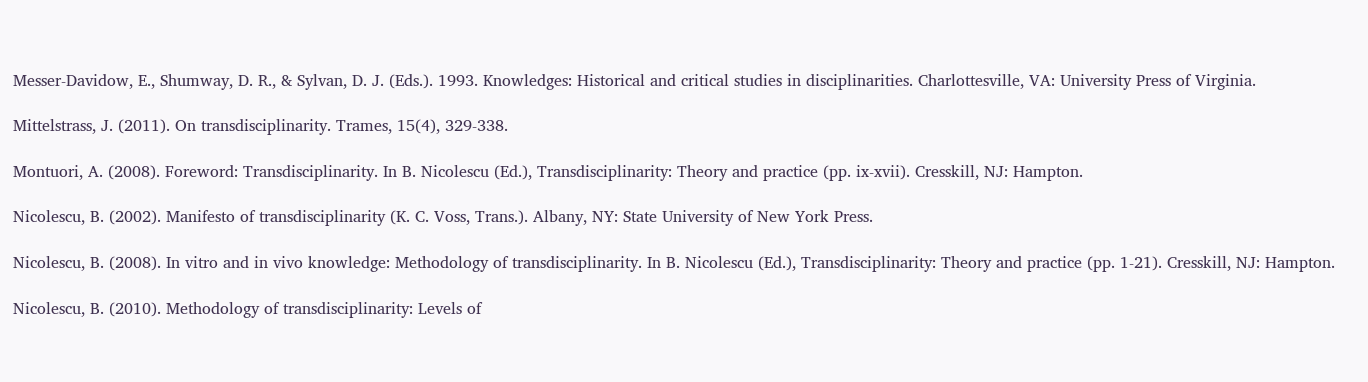Messer-Davidow, E., Shumway, D. R., & Sylvan, D. J. (Eds.). 1993. Knowledges: Historical and critical studies in disciplinarities. Charlottesville, VA: University Press of Virginia.

Mittelstrass, J. (2011). On transdisciplinarity. Trames, 15(4), 329-338.

Montuori, A. (2008). Foreword: Transdisciplinarity. In B. Nicolescu (Ed.), Transdisciplinarity: Theory and practice (pp. ix-xvii). Cresskill, NJ: Hampton.

Nicolescu, B. (2002). Manifesto of transdisciplinarity (K. C. Voss, Trans.). Albany, NY: State University of New York Press.

Nicolescu, B. (2008). In vitro and in vivo knowledge: Methodology of transdisciplinarity. In B. Nicolescu (Ed.), Transdisciplinarity: Theory and practice (pp. 1-21). Cresskill, NJ: Hampton.

Nicolescu, B. (2010). Methodology of transdisciplinarity: Levels of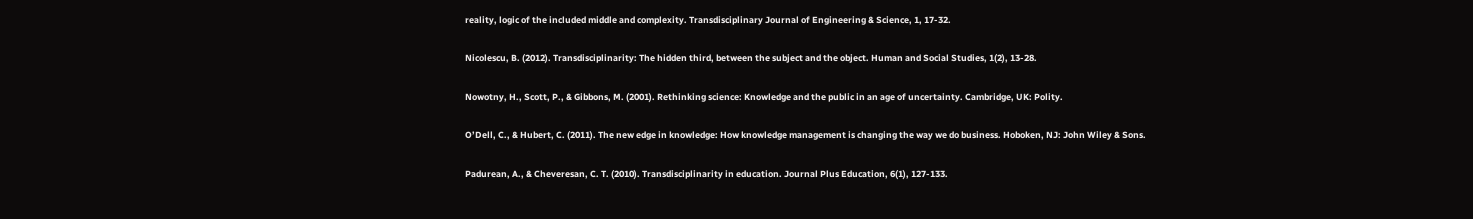reality, logic of the included middle and complexity. Transdisciplinary Journal of Engineering & Science, 1, 17-32.

Nicolescu, B. (2012). Transdisciplinarity: The hidden third, between the subject and the object. Human and Social Studies, 1(2), 13-28.

Nowotny, H., Scott, P., & Gibbons, M. (2001). Rethinking science: Knowledge and the public in an age of uncertainty. Cambridge, UK: Polity.

O’Dell, C., & Hubert, C. (2011). The new edge in knowledge: How knowledge management is changing the way we do business. Hoboken, NJ: John Wiley & Sons.

Padurean, A., & Cheveresan, C. T. (2010). Transdisciplinarity in education. Journal Plus Education, 6(1), 127-133.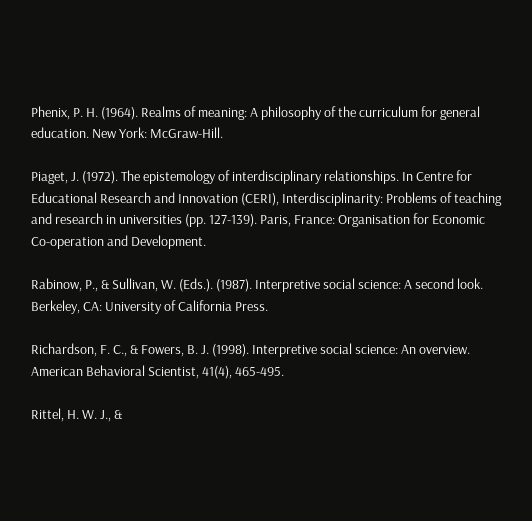Phenix, P. H. (1964). Realms of meaning: A philosophy of the curriculum for general education. New York: McGraw-Hill.

Piaget, J. (1972). The epistemology of interdisciplinary relationships. In Centre for Educational Research and Innovation (CERI), Interdisciplinarity: Problems of teaching and research in universities (pp. 127-139). Paris, France: Organisation for Economic Co-operation and Development.

Rabinow, P., & Sullivan, W. (Eds.). (1987). Interpretive social science: A second look. Berkeley, CA: University of California Press.

Richardson, F. C., & Fowers, B. J. (1998). Interpretive social science: An overview. American Behavioral Scientist, 41(4), 465-495.

Rittel, H. W. J., &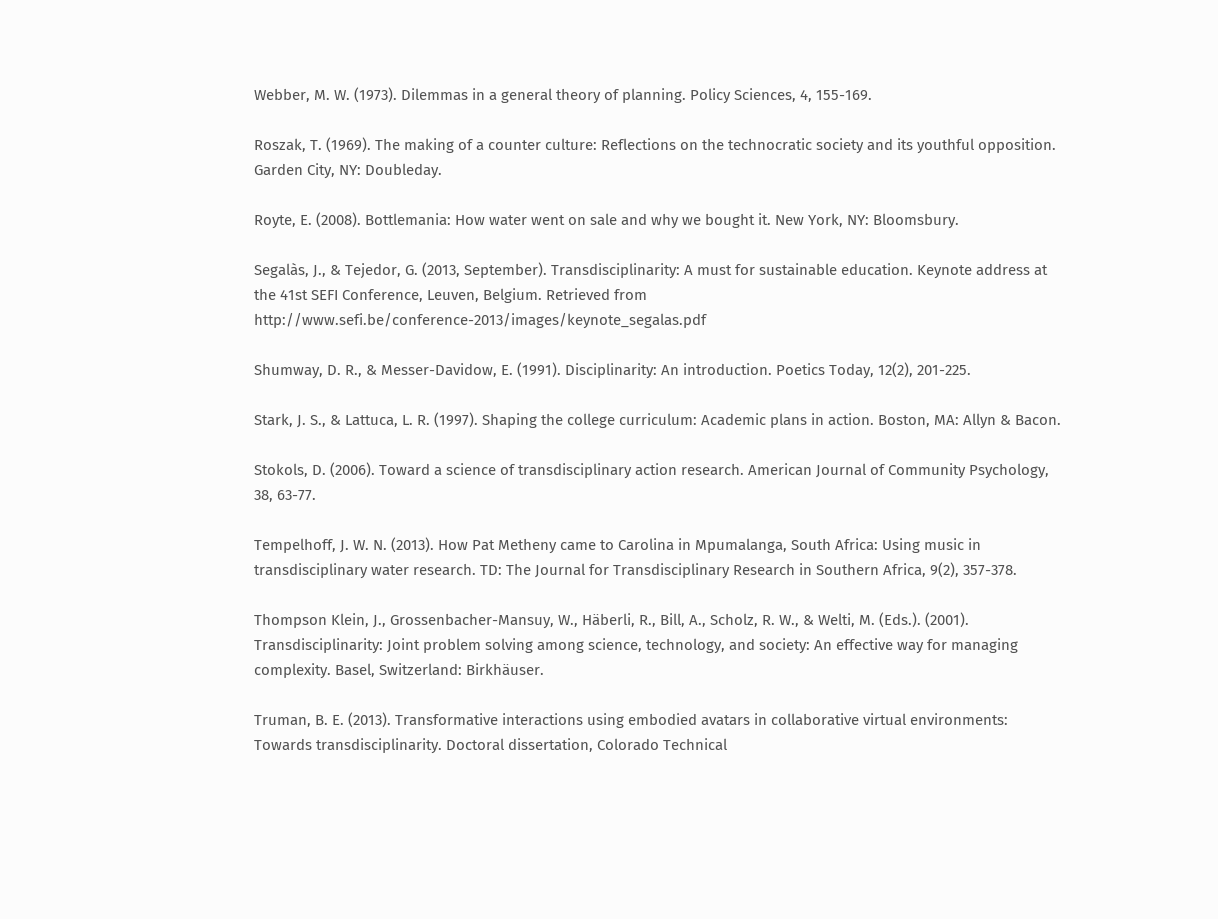Webber, M. W. (1973). Dilemmas in a general theory of planning. Policy Sciences, 4, 155-169.

Roszak, T. (1969). The making of a counter culture: Reflections on the technocratic society and its youthful opposition. Garden City, NY: Doubleday.

Royte, E. (2008). Bottlemania: How water went on sale and why we bought it. New York, NY: Bloomsbury.

Segalàs, J., & Tejedor, G. (2013, September). Transdisciplinarity: A must for sustainable education. Keynote address at the 41st SEFI Conference, Leuven, Belgium. Retrieved from http://www.sefi.be/conference-2013/images/keynote_segalas.pdf

Shumway, D. R., & Messer-Davidow, E. (1991). Disciplinarity: An introduction. Poetics Today, 12(2), 201-225.

Stark, J. S., & Lattuca, L. R. (1997). Shaping the college curriculum: Academic plans in action. Boston, MA: Allyn & Bacon.

Stokols, D. (2006). Toward a science of transdisciplinary action research. American Journal of Community Psychology, 38, 63-77.

Tempelhoff, J. W. N. (2013). How Pat Metheny came to Carolina in Mpumalanga, South Africa: Using music in transdisciplinary water research. TD: The Journal for Transdisciplinary Research in Southern Africa, 9(2), 357-378.

Thompson Klein, J., Grossenbacher-Mansuy, W., Häberli, R., Bill, A., Scholz, R. W., & Welti, M. (Eds.). (2001). Transdisciplinarity: Joint problem solving among science, technology, and society: An effective way for managing complexity. Basel, Switzerland: Birkhäuser.

Truman, B. E. (2013). Transformative interactions using embodied avatars in collaborative virtual environments: Towards transdisciplinarity. Doctoral dissertation, Colorado Technical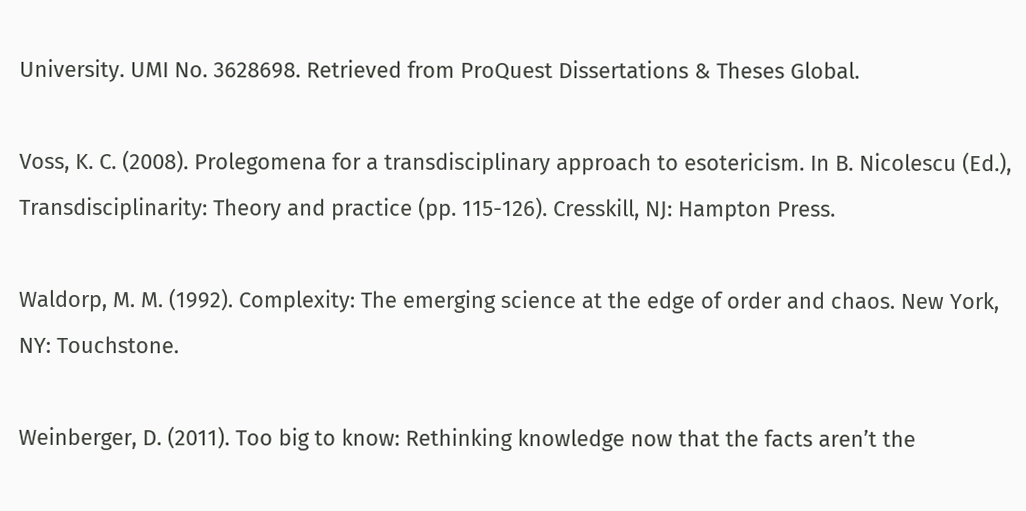University. UMI No. 3628698. Retrieved from ProQuest Dissertations & Theses Global.

Voss, K. C. (2008). Prolegomena for a transdisciplinary approach to esotericism. In B. Nicolescu (Ed.), Transdisciplinarity: Theory and practice (pp. 115-126). Cresskill, NJ: Hampton Press.

Waldorp, M. M. (1992). Complexity: The emerging science at the edge of order and chaos. New York, NY: Touchstone.

Weinberger, D. (2011). Too big to know: Rethinking knowledge now that the facts aren’t the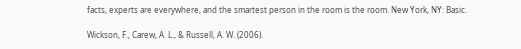facts, experts are everywhere, and the smartest person in the room is the room. New York, NY: Basic.

Wickson, F., Carew, A. L., & Russell, A. W. (2006).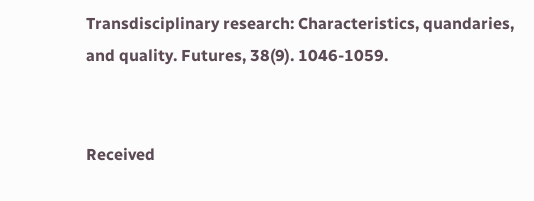Transdisciplinary research: Characteristics, quandaries, and quality. Futures, 38(9). 1046-1059.


Received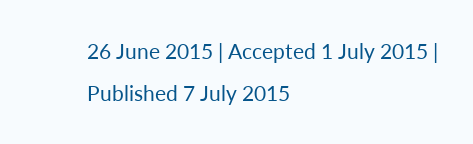26 June 2015 | Accepted 1 July 2015 | Published 7 July 2015